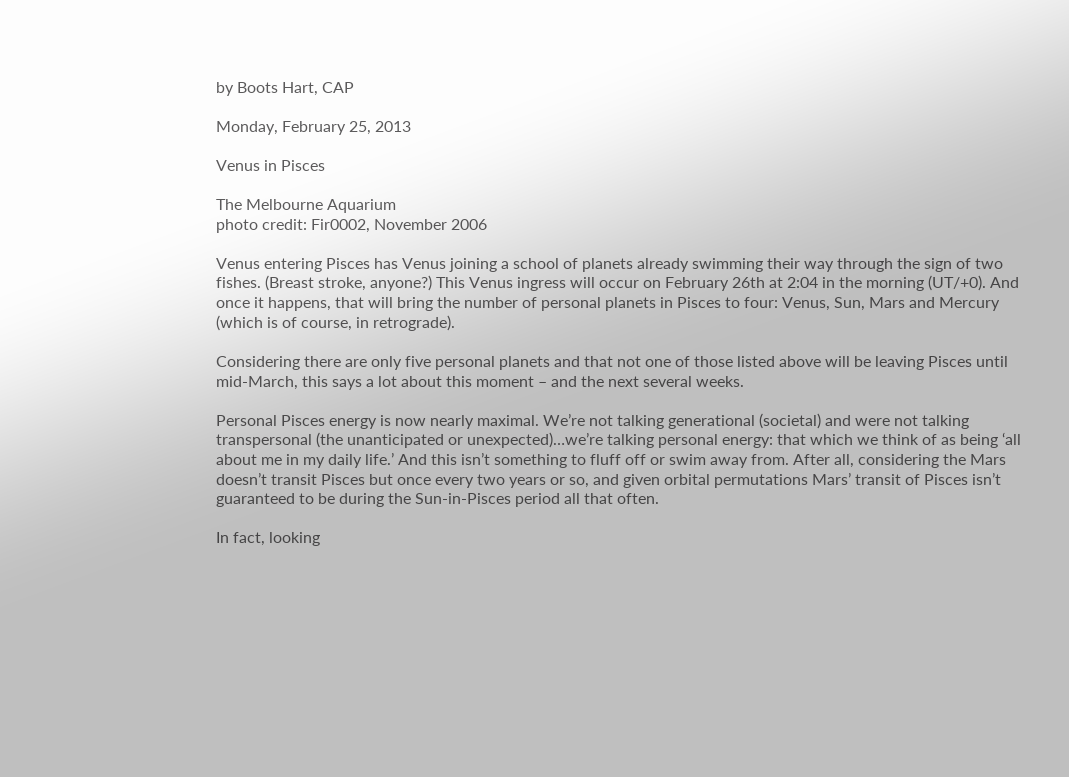by Boots Hart, CAP

Monday, February 25, 2013

Venus in Pisces

The Melbourne Aquarium
photo credit: Fir0002, November 2006

Venus entering Pisces has Venus joining a school of planets already swimming their way through the sign of two fishes. (Breast stroke, anyone?) This Venus ingress will occur on February 26th at 2:04 in the morning (UT/+0). And once it happens, that will bring the number of personal planets in Pisces to four: Venus, Sun, Mars and Mercury (which is of course, in retrograde).

Considering there are only five personal planets and that not one of those listed above will be leaving Pisces until mid-March, this says a lot about this moment – and the next several weeks.

Personal Pisces energy is now nearly maximal. We’re not talking generational (societal) and were not talking transpersonal (the unanticipated or unexpected)…we’re talking personal energy: that which we think of as being ‘all about me in my daily life.’ And this isn’t something to fluff off or swim away from. After all, considering the Mars doesn’t transit Pisces but once every two years or so, and given orbital permutations Mars’ transit of Pisces isn’t guaranteed to be during the Sun-in-Pisces period all that often.

In fact, looking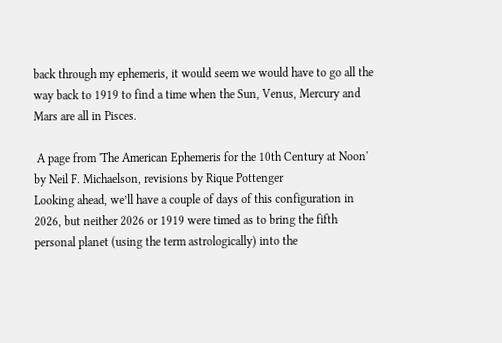back through my ephemeris, it would seem we would have to go all the way back to 1919 to find a time when the Sun, Venus, Mercury and Mars are all in Pisces.

 A page from 'The American Ephemeris for the 10th Century at Noon'
by Neil F. Michaelson, revisions by Rique Pottenger
Looking ahead, we’ll have a couple of days of this configuration in 2026, but neither 2026 or 1919 were timed as to bring the fifth personal planet (using the term astrologically) into the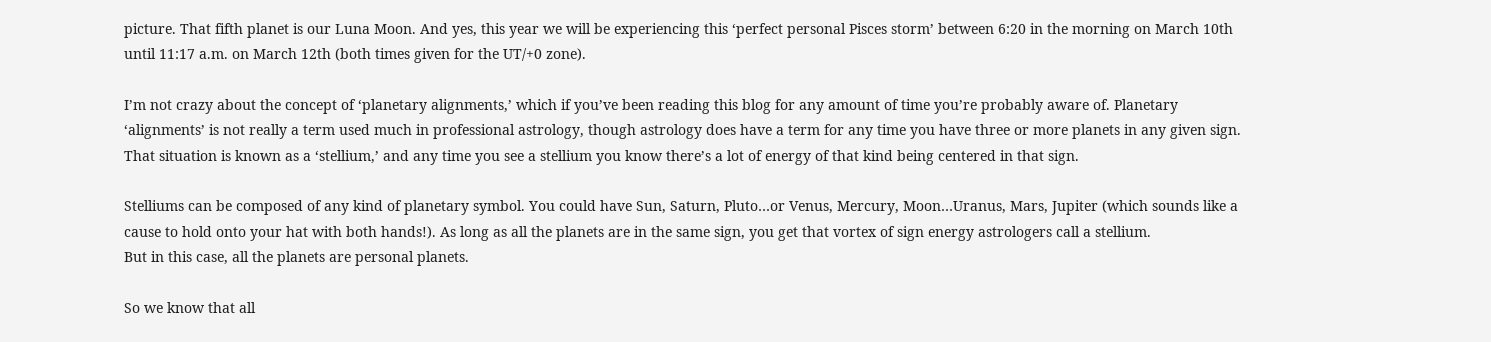picture. That fifth planet is our Luna Moon. And yes, this year we will be experiencing this ‘perfect personal Pisces storm’ between 6:20 in the morning on March 10th until 11:17 a.m. on March 12th (both times given for the UT/+0 zone).

I’m not crazy about the concept of ‘planetary alignments,’ which if you’ve been reading this blog for any amount of time you’re probably aware of. Planetary ‘alignments’ is not really a term used much in professional astrology, though astrology does have a term for any time you have three or more planets in any given sign. That situation is known as a ‘stellium,’ and any time you see a stellium you know there’s a lot of energy of that kind being centered in that sign.

Stelliums can be composed of any kind of planetary symbol. You could have Sun, Saturn, Pluto…or Venus, Mercury, Moon…Uranus, Mars, Jupiter (which sounds like a cause to hold onto your hat with both hands!). As long as all the planets are in the same sign, you get that vortex of sign energy astrologers call a stellium.
But in this case, all the planets are personal planets.

So we know that all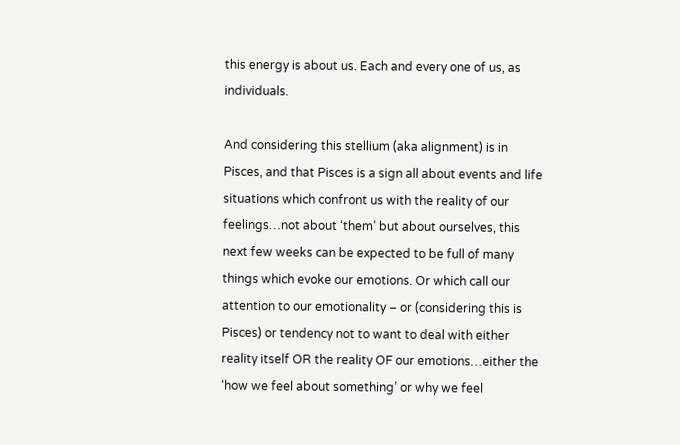this energy is about us. Each and every one of us, as individuals.

And considering this stellium (aka alignment) is in Pisces, and that Pisces is a sign all about events and life situations which confront us with the reality of our feelings…not about ‘them’ but about ourselves, this next few weeks can be expected to be full of many things which evoke our emotions. Or which call our attention to our emotionality – or (considering this is Pisces) or tendency not to want to deal with either reality itself OR the reality OF our emotions…either the ‘how we feel about something’ or why we feel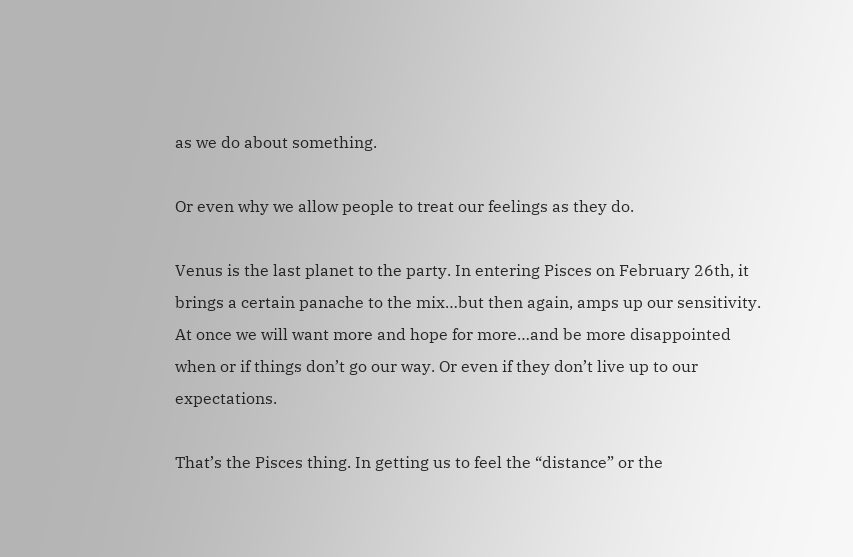as we do about something.

Or even why we allow people to treat our feelings as they do.

Venus is the last planet to the party. In entering Pisces on February 26th, it brings a certain panache to the mix…but then again, amps up our sensitivity. At once we will want more and hope for more…and be more disappointed when or if things don’t go our way. Or even if they don’t live up to our expectations.

That’s the Pisces thing. In getting us to feel the “distance” or the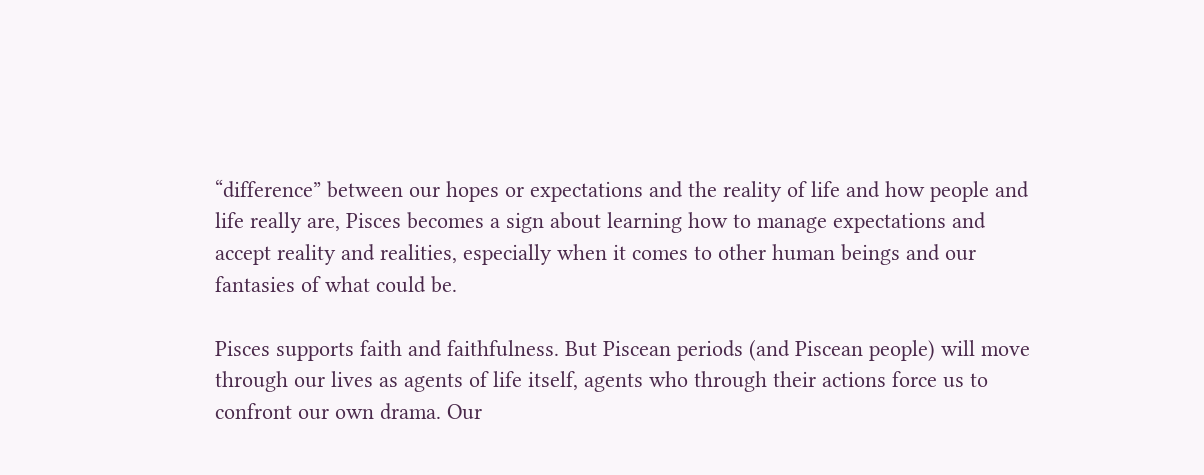“difference” between our hopes or expectations and the reality of life and how people and life really are, Pisces becomes a sign about learning how to manage expectations and accept reality and realities, especially when it comes to other human beings and our fantasies of what could be.

Pisces supports faith and faithfulness. But Piscean periods (and Piscean people) will move through our lives as agents of life itself, agents who through their actions force us to confront our own drama. Our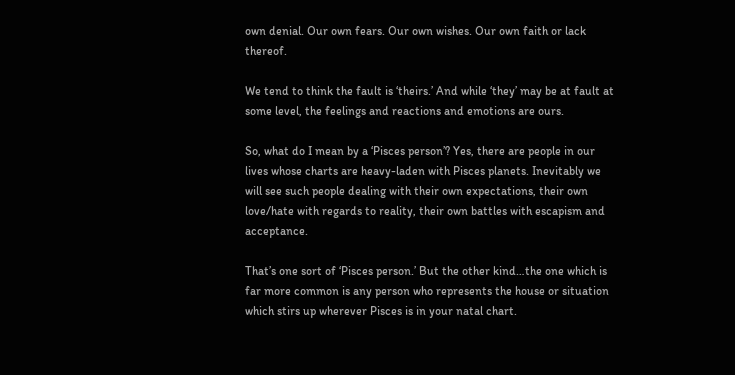own denial. Our own fears. Our own wishes. Our own faith or lack thereof.

We tend to think the fault is ‘theirs.’ And while ‘they’ may be at fault at some level, the feelings and reactions and emotions are ours.

So, what do I mean by a ‘Pisces person’? Yes, there are people in our lives whose charts are heavy-laden with Pisces planets. Inevitably we will see such people dealing with their own expectations, their own love/hate with regards to reality, their own battles with escapism and acceptance.

That’s one sort of ‘Pisces person.’ But the other kind…the one which is far more common is any person who represents the house or situation which stirs up wherever Pisces is in your natal chart.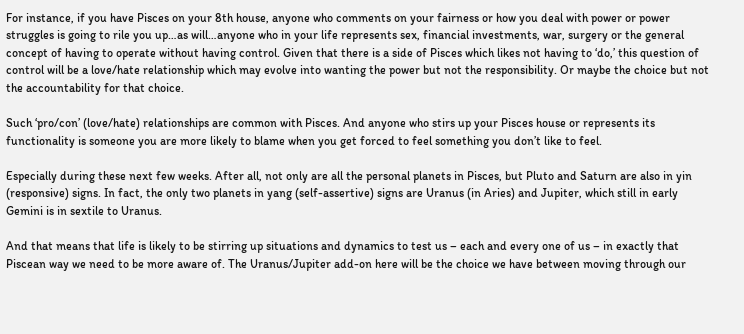For instance, if you have Pisces on your 8th house, anyone who comments on your fairness or how you deal with power or power struggles is going to rile you up…as will…anyone who in your life represents sex, financial investments, war, surgery or the general concept of having to operate without having control. Given that there is a side of Pisces which likes not having to ‘do,’ this question of control will be a love/hate relationship which may evolve into wanting the power but not the responsibility. Or maybe the choice but not the accountability for that choice.

Such ‘pro/con’ (love/hate) relationships are common with Pisces. And anyone who stirs up your Pisces house or represents its functionality is someone you are more likely to blame when you get forced to feel something you don’t like to feel.

Especially during these next few weeks. After all, not only are all the personal planets in Pisces, but Pluto and Saturn are also in yin (responsive) signs. In fact, the only two planets in yang (self-assertive) signs are Uranus (in Aries) and Jupiter, which still in early Gemini is in sextile to Uranus.

And that means that life is likely to be stirring up situations and dynamics to test us – each and every one of us – in exactly that Piscean way we need to be more aware of. The Uranus/Jupiter add-on here will be the choice we have between moving through our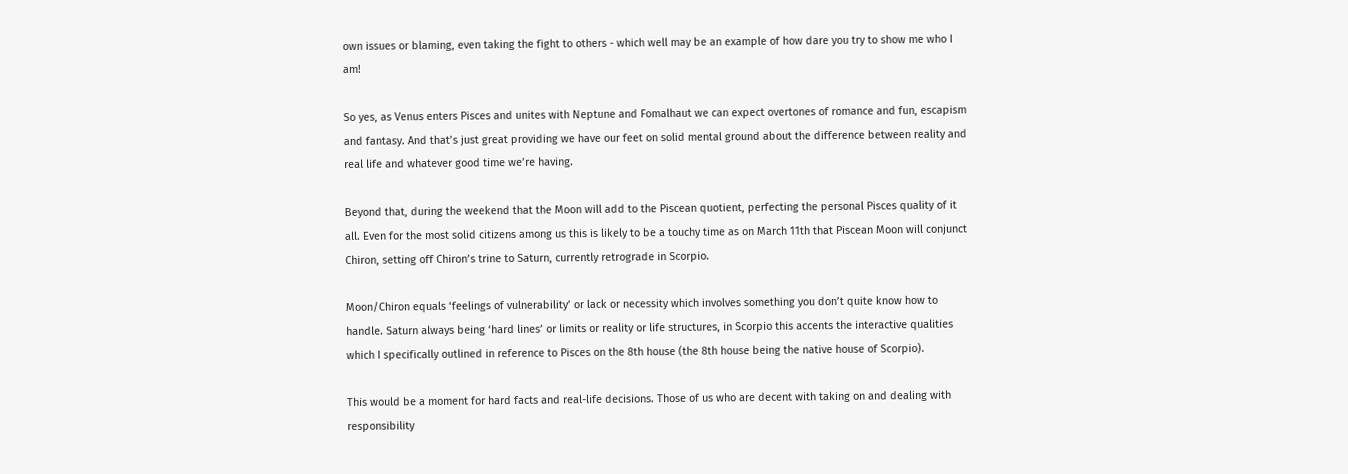own issues or blaming, even taking the fight to others - which well may be an example of how dare you try to show me who I am!

So yes, as Venus enters Pisces and unites with Neptune and Fomalhaut we can expect overtones of romance and fun, escapism and fantasy. And that’s just great providing we have our feet on solid mental ground about the difference between reality and real life and whatever good time we’re having.

Beyond that, during the weekend that the Moon will add to the Piscean quotient, perfecting the personal Pisces quality of it all. Even for the most solid citizens among us this is likely to be a touchy time as on March 11th that Piscean Moon will conjunct Chiron, setting off Chiron’s trine to Saturn, currently retrograde in Scorpio.

Moon/Chiron equals ‘feelings of vulnerability’ or lack or necessity which involves something you don’t quite know how to handle. Saturn always being ‘hard lines’ or limits or reality or life structures, in Scorpio this accents the interactive qualities which I specifically outlined in reference to Pisces on the 8th house (the 8th house being the native house of Scorpio).

This would be a moment for hard facts and real-life decisions. Those of us who are decent with taking on and dealing with responsibility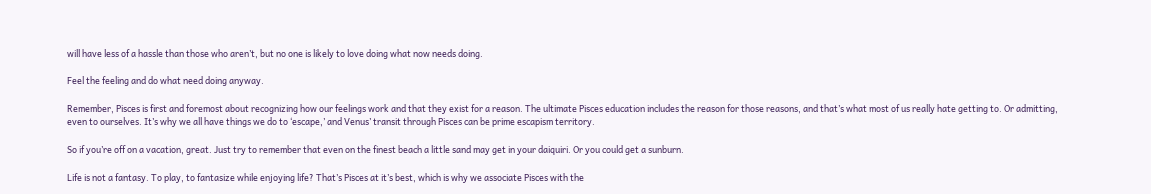will have less of a hassle than those who aren’t, but no one is likely to love doing what now needs doing.

Feel the feeling and do what need doing anyway.

Remember, Pisces is first and foremost about recognizing how our feelings work and that they exist for a reason. The ultimate Pisces education includes the reason for those reasons, and that’s what most of us really hate getting to. Or admitting, even to ourselves. It’s why we all have things we do to ‘escape,’ and Venus’ transit through Pisces can be prime escapism territory.

So if you’re off on a vacation, great. Just try to remember that even on the finest beach a little sand may get in your daiquiri. Or you could get a sunburn.

Life is not a fantasy. To play, to fantasize while enjoying life? That’s Pisces at it’s best, which is why we associate Pisces with the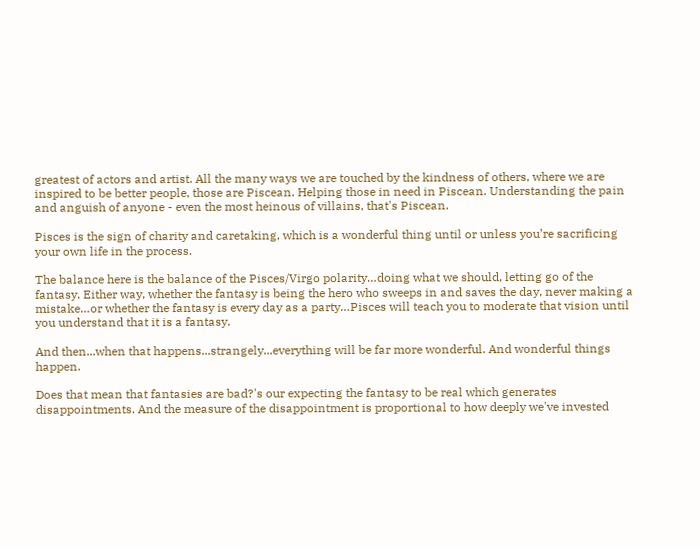greatest of actors and artist. All the many ways we are touched by the kindness of others, where we are inspired to be better people, those are Piscean. Helping those in need in Piscean. Understanding the pain and anguish of anyone - even the most heinous of villains, that's Piscean.

Pisces is the sign of charity and caretaking, which is a wonderful thing until or unless you’re sacrificing your own life in the process.

The balance here is the balance of the Pisces/Virgo polarity…doing what we should, letting go of the fantasy. Either way, whether the fantasy is being the hero who sweeps in and saves the day, never making a mistake…or whether the fantasy is every day as a party…Pisces will teach you to moderate that vision until you understand that it is a fantasy.

And then...when that happens...strangely...everything will be far more wonderful. And wonderful things happen.

Does that mean that fantasies are bad?'s our expecting the fantasy to be real which generates disappointments. And the measure of the disappointment is proportional to how deeply we've invested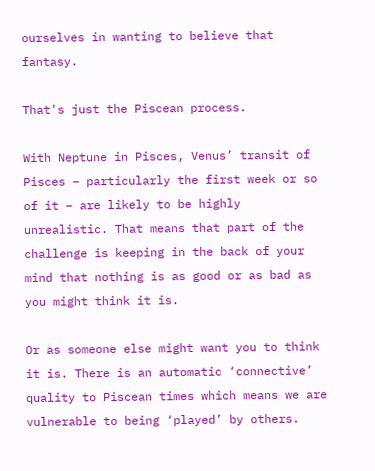ourselves in wanting to believe that fantasy.

That's just the Piscean process.

With Neptune in Pisces, Venus’ transit of Pisces – particularly the first week or so of it – are likely to be highly unrealistic. That means that part of the challenge is keeping in the back of your mind that nothing is as good or as bad as you might think it is.

Or as someone else might want you to think it is. There is an automatic ‘connective’ quality to Piscean times which means we are vulnerable to being ‘played’ by others.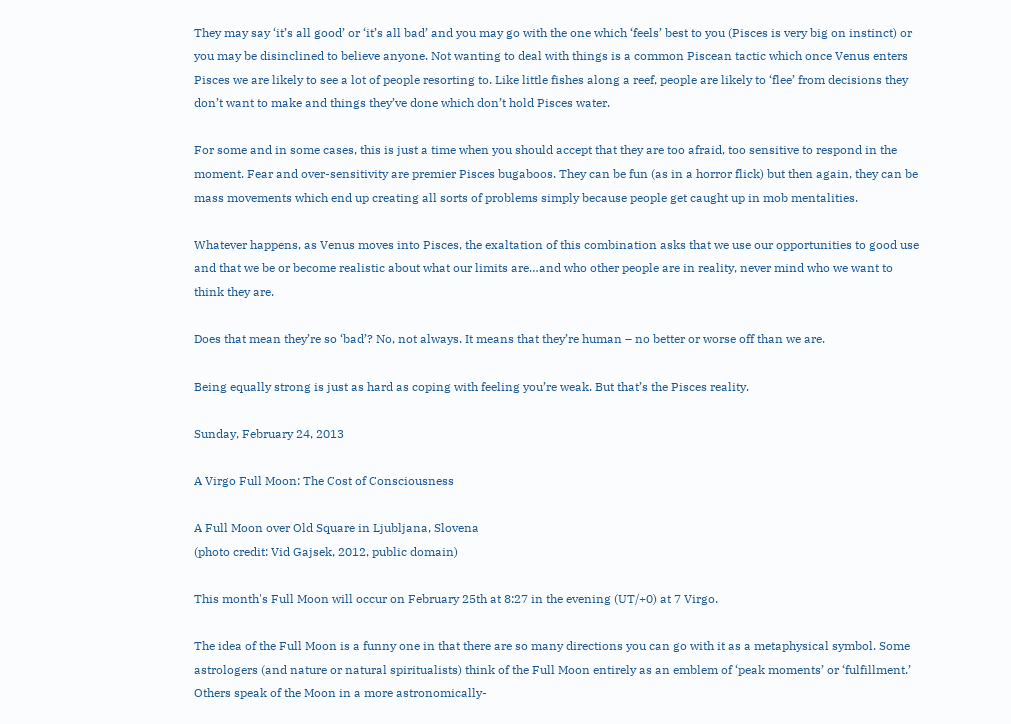They may say ‘it’s all good’ or ‘it’s all bad’ and you may go with the one which ‘feels’ best to you (Pisces is very big on instinct) or you may be disinclined to believe anyone. Not wanting to deal with things is a common Piscean tactic which once Venus enters Pisces we are likely to see a lot of people resorting to. Like little fishes along a reef, people are likely to ‘flee’ from decisions they don’t want to make and things they’ve done which don’t hold Pisces water.

For some and in some cases, this is just a time when you should accept that they are too afraid, too sensitive to respond in the moment. Fear and over-sensitivity are premier Pisces bugaboos. They can be fun (as in a horror flick) but then again, they can be mass movements which end up creating all sorts of problems simply because people get caught up in mob mentalities.

Whatever happens, as Venus moves into Pisces, the exaltation of this combination asks that we use our opportunities to good use and that we be or become realistic about what our limits are…and who other people are in reality, never mind who we want to think they are.

Does that mean they’re so ‘bad’? No, not always. It means that they’re human – no better or worse off than we are.

Being equally strong is just as hard as coping with feeling you’re weak. But that’s the Pisces reality.

Sunday, February 24, 2013

A Virgo Full Moon: The Cost of Consciousness

A Full Moon over Old Square in Ljubljana, Slovena
(photo credit: Vid Gajsek, 2012, public domain)

This month's Full Moon will occur on February 25th at 8:27 in the evening (UT/+0) at 7 Virgo.

The idea of the Full Moon is a funny one in that there are so many directions you can go with it as a metaphysical symbol. Some astrologers (and nature or natural spiritualists) think of the Full Moon entirely as an emblem of ‘peak moments’ or ‘fulfillment.’ Others speak of the Moon in a more astronomically-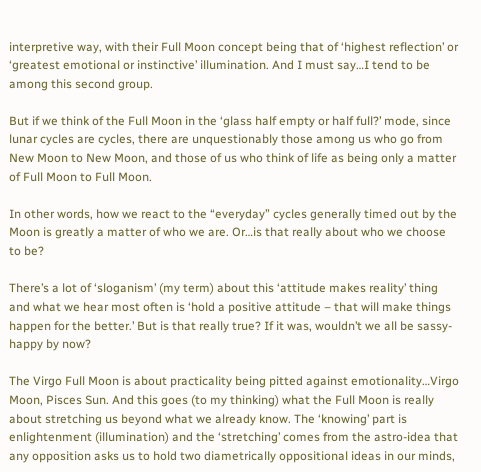interpretive way, with their Full Moon concept being that of ‘highest reflection’ or ‘greatest emotional or instinctive’ illumination. And I must say…I tend to be among this second group.

But if we think of the Full Moon in the ‘glass half empty or half full?’ mode, since lunar cycles are cycles, there are unquestionably those among us who go from New Moon to New Moon, and those of us who think of life as being only a matter of Full Moon to Full Moon.

In other words, how we react to the “everyday” cycles generally timed out by the Moon is greatly a matter of who we are. Or…is that really about who we choose to be?

There’s a lot of ‘sloganism’ (my term) about this ‘attitude makes reality’ thing and what we hear most often is ‘hold a positive attitude – that will make things happen for the better.’ But is that really true? If it was, wouldn’t we all be sassy-happy by now?

The Virgo Full Moon is about practicality being pitted against emotionality…Virgo Moon, Pisces Sun. And this goes (to my thinking) what the Full Moon is really about stretching us beyond what we already know. The ‘knowing’ part is enlightenment (illumination) and the ‘stretching’ comes from the astro-idea that any opposition asks us to hold two diametrically oppositional ideas in our minds,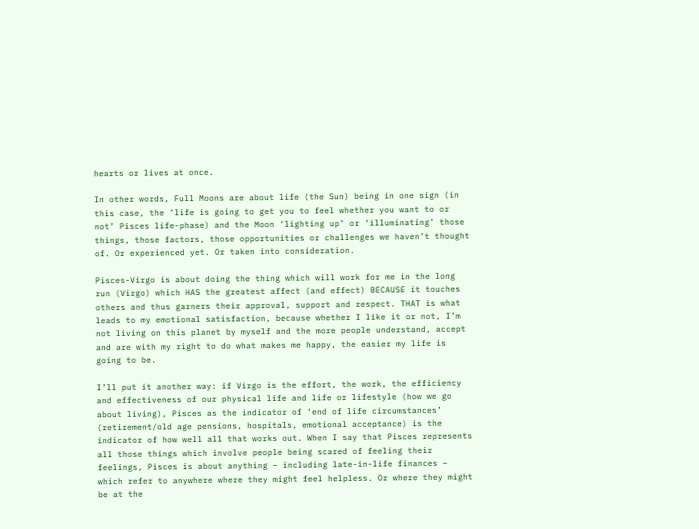hearts or lives at once.

In other words, Full Moons are about life (the Sun) being in one sign (in this case, the ‘life is going to get you to feel whether you want to or not’ Pisces life-phase) and the Moon ‘lighting up’ or ‘illuminating’ those things, those factors, those opportunities or challenges we haven’t thought of. Or experienced yet. Or taken into consideration.

Pisces-Virgo is about doing the thing which will work for me in the long run (Virgo) which HAS the greatest affect (and effect) BECAUSE it touches others and thus garners their approval, support and respect. THAT is what leads to my emotional satisfaction, because whether I like it or not, I’m not living on this planet by myself and the more people understand, accept and are with my right to do what makes me happy, the easier my life is going to be.

I’ll put it another way: if Virgo is the effort, the work, the efficiency and effectiveness of our physical life and life or lifestyle (how we go about living), Pisces as the indicator of ‘end of life circumstances’ (retirement/old age pensions, hospitals, emotional acceptance) is the indicator of how well all that works out. When I say that Pisces represents all those things which involve people being scared of feeling their feelings, Pisces is about anything – including late-in-life finances – which refer to anywhere where they might feel helpless. Or where they might be at the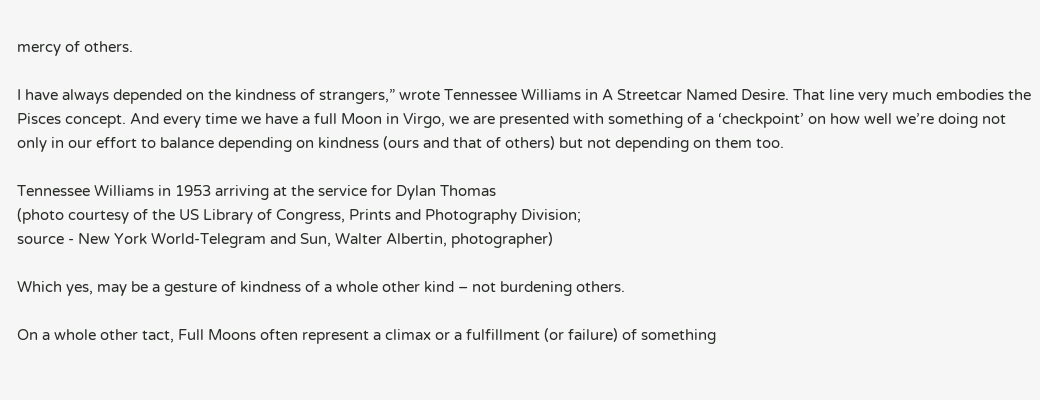mercy of others.

I have always depended on the kindness of strangers,” wrote Tennessee Williams in A Streetcar Named Desire. That line very much embodies the Pisces concept. And every time we have a full Moon in Virgo, we are presented with something of a ‘checkpoint’ on how well we’re doing not only in our effort to balance depending on kindness (ours and that of others) but not depending on them too.

Tennessee Williams in 1953 arriving at the service for Dylan Thomas
(photo courtesy of the US Library of Congress, Prints and Photography Division;
source - New York World-Telegram and Sun, Walter Albertin, photographer)

Which yes, may be a gesture of kindness of a whole other kind – not burdening others.

On a whole other tact, Full Moons often represent a climax or a fulfillment (or failure) of something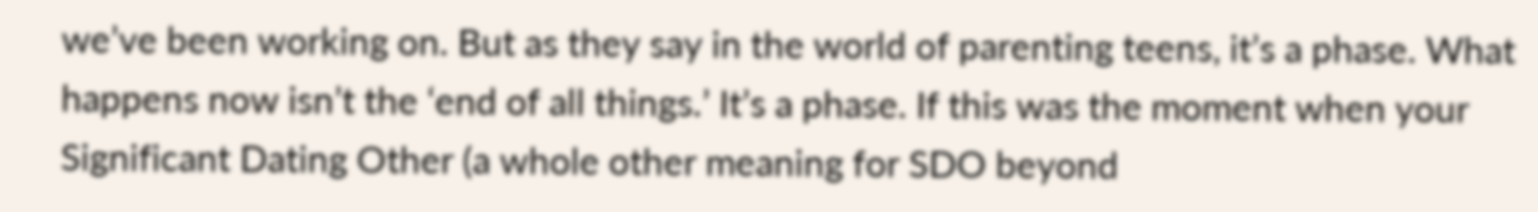we’ve been working on. But as they say in the world of parenting teens, it’s a phase. What happens now isn’t the ‘end of all things.’ It’s a phase. If this was the moment when your Significant Dating Other (a whole other meaning for SDO beyond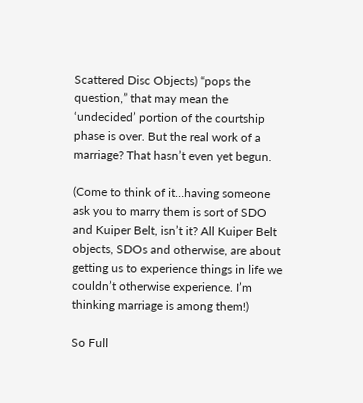Scattered Disc Objects) “pops the question,” that may mean the ‘undecided’ portion of the courtship phase is over. But the real work of a marriage? That hasn’t even yet begun.

(Come to think of it…having someone ask you to marry them is sort of SDO and Kuiper Belt, isn’t it? All Kuiper Belt objects, SDOs and otherwise, are about getting us to experience things in life we couldn’t otherwise experience. I’m thinking marriage is among them!)

So Full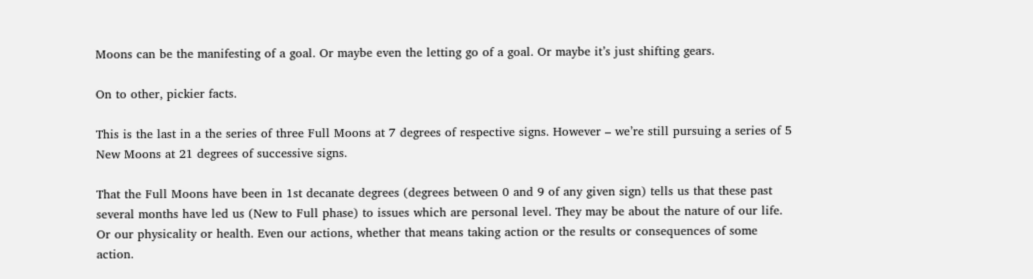Moons can be the manifesting of a goal. Or maybe even the letting go of a goal. Or maybe it’s just shifting gears.

On to other, pickier facts.

This is the last in a the series of three Full Moons at 7 degrees of respective signs. However – we’re still pursuing a series of 5 New Moons at 21 degrees of successive signs.

That the Full Moons have been in 1st decanate degrees (degrees between 0 and 9 of any given sign) tells us that these past several months have led us (New to Full phase) to issues which are personal level. They may be about the nature of our life. Or our physicality or health. Even our actions, whether that means taking action or the results or consequences of some action.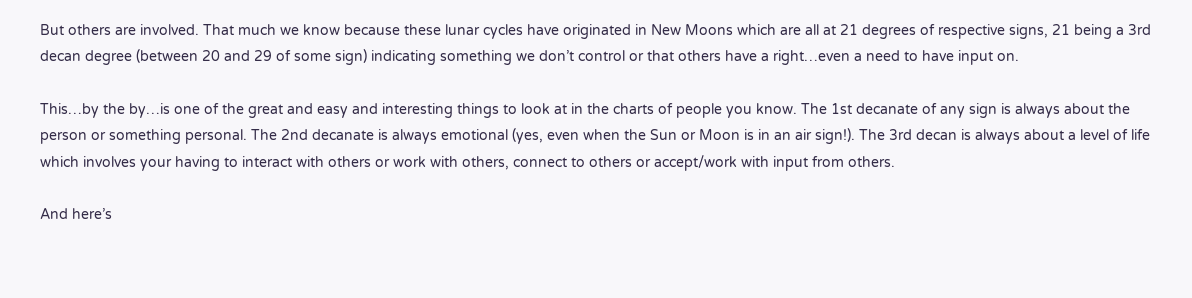But others are involved. That much we know because these lunar cycles have originated in New Moons which are all at 21 degrees of respective signs, 21 being a 3rd decan degree (between 20 and 29 of some sign) indicating something we don’t control or that others have a right…even a need to have input on.

This…by the by…is one of the great and easy and interesting things to look at in the charts of people you know. The 1st decanate of any sign is always about the person or something personal. The 2nd decanate is always emotional (yes, even when the Sun or Moon is in an air sign!). The 3rd decan is always about a level of life which involves your having to interact with others or work with others, connect to others or accept/work with input from others.

And here’s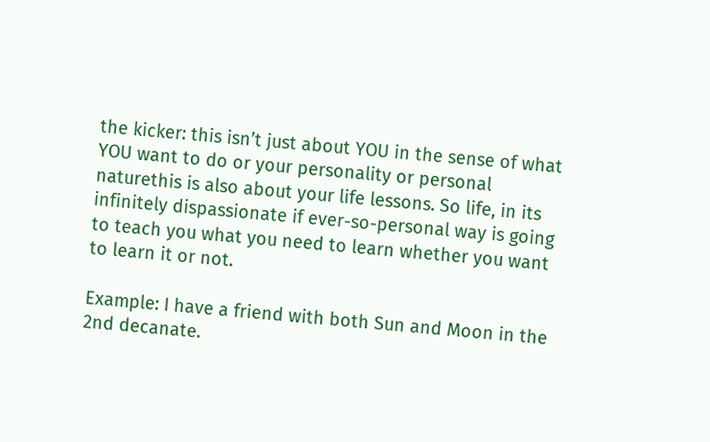the kicker: this isn’t just about YOU in the sense of what YOU want to do or your personality or personal naturethis is also about your life lessons. So life, in its infinitely dispassionate if ever-so-personal way is going to teach you what you need to learn whether you want to learn it or not.

Example: I have a friend with both Sun and Moon in the 2nd decanate.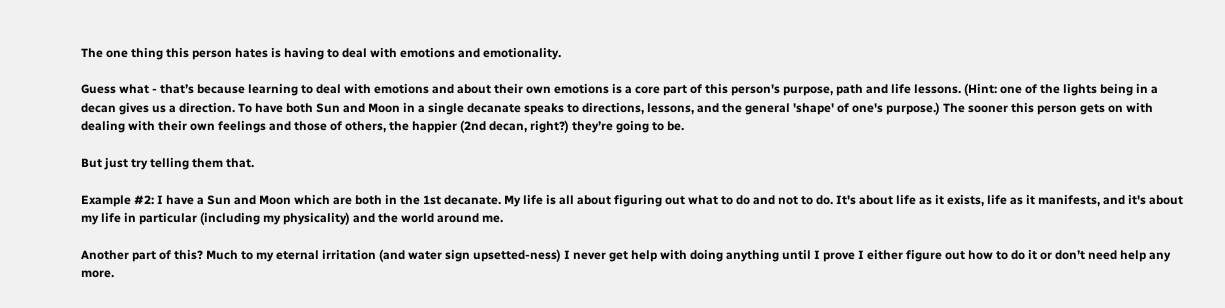The one thing this person hates is having to deal with emotions and emotionality.

Guess what - that’s because learning to deal with emotions and about their own emotions is a core part of this person's purpose, path and life lessons. (Hint: one of the lights being in a decan gives us a direction. To have both Sun and Moon in a single decanate speaks to directions, lessons, and the general 'shape' of one's purpose.) The sooner this person gets on with dealing with their own feelings and those of others, the happier (2nd decan, right?) they’re going to be.

But just try telling them that.

Example #2: I have a Sun and Moon which are both in the 1st decanate. My life is all about figuring out what to do and not to do. It's about life as it exists, life as it manifests, and it's about my life in particular (including my physicality) and the world around me.

Another part of this? Much to my eternal irritation (and water sign upsetted-ness) I never get help with doing anything until I prove I either figure out how to do it or don’t need help any more.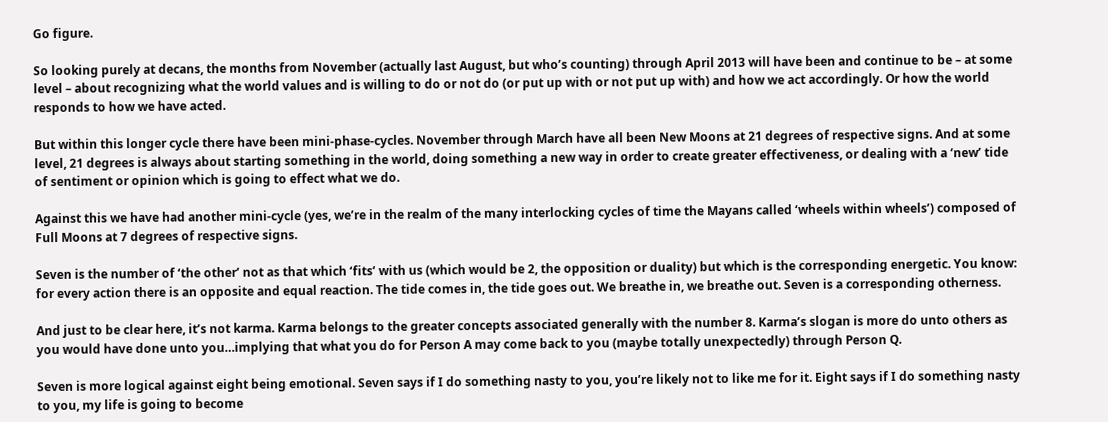Go figure.

So looking purely at decans, the months from November (actually last August, but who’s counting) through April 2013 will have been and continue to be – at some level – about recognizing what the world values and is willing to do or not do (or put up with or not put up with) and how we act accordingly. Or how the world responds to how we have acted.

But within this longer cycle there have been mini-phase-cycles. November through March have all been New Moons at 21 degrees of respective signs. And at some level, 21 degrees is always about starting something in the world, doing something a new way in order to create greater effectiveness, or dealing with a ‘new’ tide of sentiment or opinion which is going to effect what we do.

Against this we have had another mini-cycle (yes, we’re in the realm of the many interlocking cycles of time the Mayans called ‘wheels within wheels’) composed of Full Moons at 7 degrees of respective signs.

Seven is the number of ‘the other’ not as that which ‘fits’ with us (which would be 2, the opposition or duality) but which is the corresponding energetic. You know: for every action there is an opposite and equal reaction. The tide comes in, the tide goes out. We breathe in, we breathe out. Seven is a corresponding otherness.

And just to be clear here, it’s not karma. Karma belongs to the greater concepts associated generally with the number 8. Karma’s slogan is more do unto others as you would have done unto you…implying that what you do for Person A may come back to you (maybe totally unexpectedly) through Person Q.

Seven is more logical against eight being emotional. Seven says if I do something nasty to you, you’re likely not to like me for it. Eight says if I do something nasty to you, my life is going to become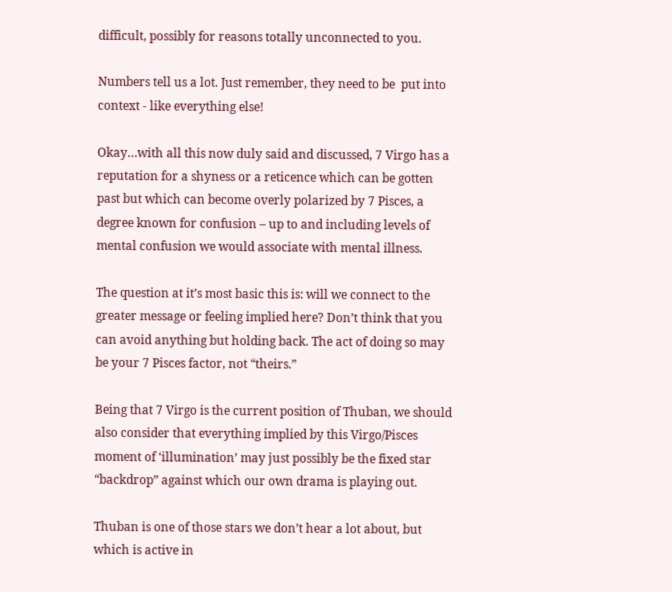difficult, possibly for reasons totally unconnected to you.

Numbers tell us a lot. Just remember, they need to be  put into context - like everything else!

Okay…with all this now duly said and discussed, 7 Virgo has a reputation for a shyness or a reticence which can be gotten past but which can become overly polarized by 7 Pisces, a degree known for confusion – up to and including levels of mental confusion we would associate with mental illness.

The question at it’s most basic this is: will we connect to the greater message or feeling implied here? Don’t think that you can avoid anything but holding back. The act of doing so may be your 7 Pisces factor, not “theirs.”

Being that 7 Virgo is the current position of Thuban, we should also consider that everything implied by this Virgo/Pisces moment of ‘illumination’ may just possibly be the fixed star “backdrop” against which our own drama is playing out.

Thuban is one of those stars we don’t hear a lot about, but which is active in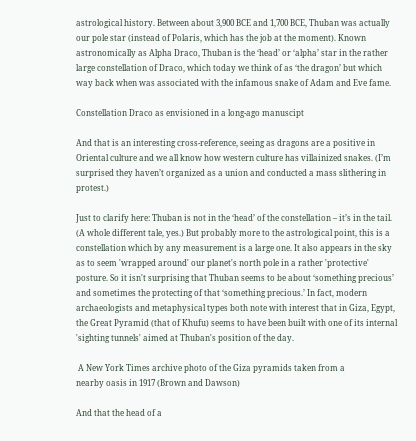astrological history. Between about 3,900 BCE and 1,700 BCE, Thuban was actually our pole star (instead of Polaris, which has the job at the moment). Known astronomically as Alpha Draco, Thuban is the ‘head’ or ‘alpha’ star in the rather large constellation of Draco, which today we think of as ‘the dragon’ but which way back when was associated with the infamous snake of Adam and Eve fame.

Constellation Draco as envisioned in a long-ago manuscipt

And that is an interesting cross-reference, seeing as dragons are a positive in Oriental culture and we all know how western culture has villainized snakes. (I’m surprised they haven’t organized as a union and conducted a mass slithering in protest.)

Just to clarify here: Thuban is not in the ‘head’ of the constellation – it’s in the tail. (A whole different tale, yes.) But probably more to the astrological point, this is a constellation which by any measurement is a large one. It also appears in the sky as to seem 'wrapped around' our planet's north pole in a rather 'protective' posture. So it isn't surprising that Thuban seems to be about ‘something precious’ and sometimes the protecting of that ‘something precious.’ In fact, modern archaeologists and metaphysical types both note with interest that in Giza, Egypt, the Great Pyramid (that of Khufu) seems to have been built with one of its internal 'sighting tunnels' aimed at Thuban's position of the day.

 A New York Times archive photo of the Giza pyramids taken from a
nearby oasis in 1917 (Brown and Dawson)

And that the head of a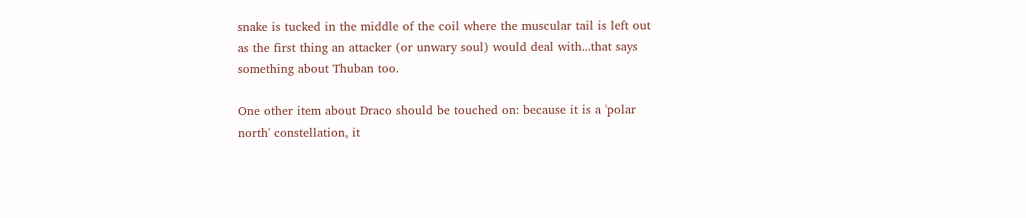snake is tucked in the middle of the coil where the muscular tail is left out as the first thing an attacker (or unwary soul) would deal with...that says something about Thuban too.

One other item about Draco should be touched on: because it is a 'polar north' constellation, it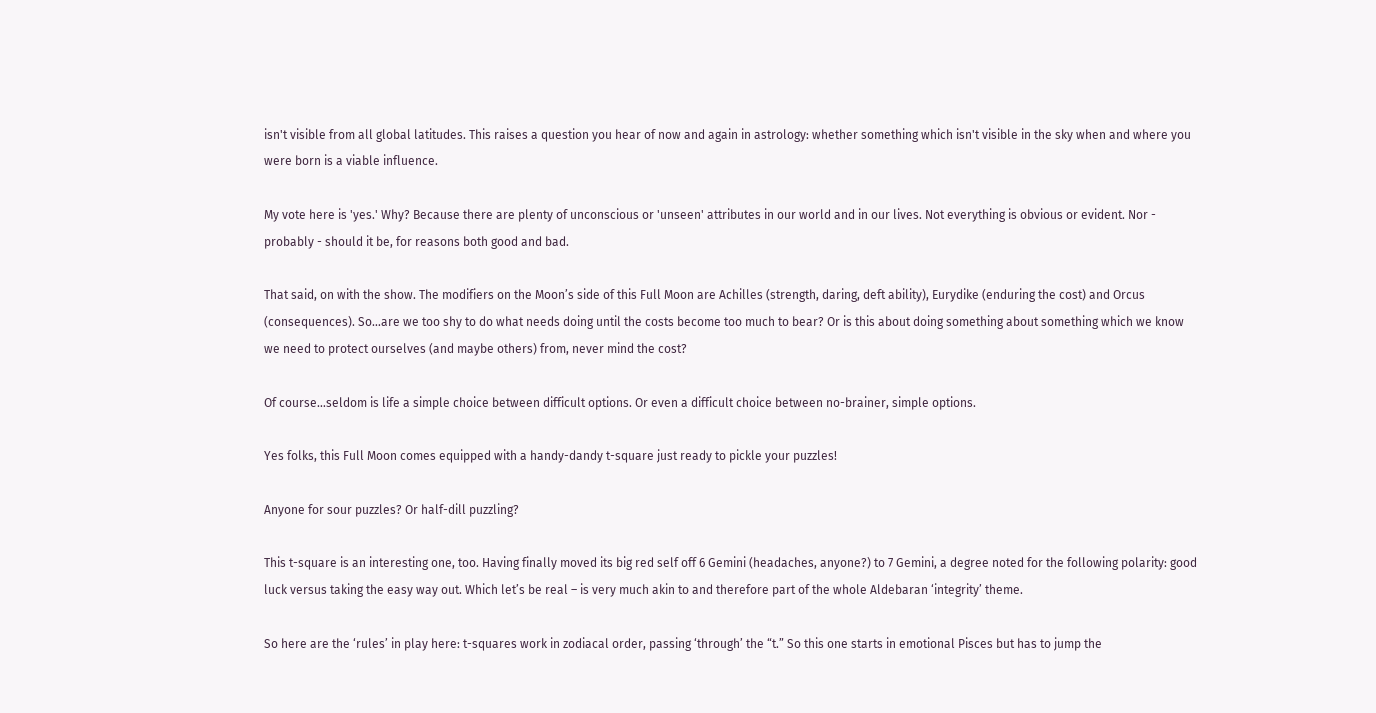isn't visible from all global latitudes. This raises a question you hear of now and again in astrology: whether something which isn't visible in the sky when and where you were born is a viable influence.

My vote here is 'yes.' Why? Because there are plenty of unconscious or 'unseen' attributes in our world and in our lives. Not everything is obvious or evident. Nor - probably - should it be, for reasons both good and bad.

That said, on with the show. The modifiers on the Moon’s side of this Full Moon are Achilles (strength, daring, deft ability), Eurydike (enduring the cost) and Orcus (consequences). So…are we too shy to do what needs doing until the costs become too much to bear? Or is this about doing something about something which we know we need to protect ourselves (and maybe others) from, never mind the cost?

Of course…seldom is life a simple choice between difficult options. Or even a difficult choice between no-brainer, simple options.

Yes folks, this Full Moon comes equipped with a handy-dandy t-square just ready to pickle your puzzles!

Anyone for sour puzzles? Or half-dill puzzling?

This t-square is an interesting one, too. Having finally moved its big red self off 6 Gemini (headaches, anyone?) to 7 Gemini, a degree noted for the following polarity: good luck versus taking the easy way out. Which let’s be real – is very much akin to and therefore part of the whole Aldebaran ‘integrity’ theme.

So here are the ‘rules’ in play here: t-squares work in zodiacal order, passing ‘through’ the “t.” So this one starts in emotional Pisces but has to jump the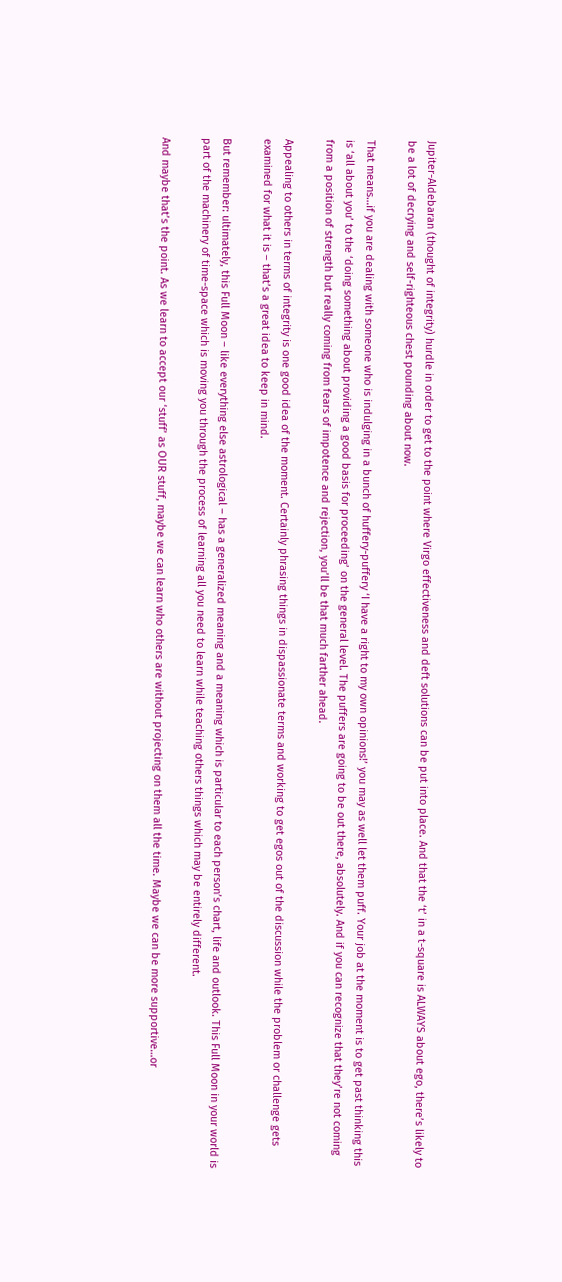Jupiter-Aldebaran (thought of integrity) hurdle in order to get to the point where Virgo effectiveness and deft solutions can be put into place. And that the ‘t’ in a t-square is ALWAYS about ego, there’s likely to be a lot of decrying and self-righteous chest pounding about now.

That means…if you are dealing with someone who is indulging in a bunch of huffery-puffery ‘I have a right to my own opinions!’ you may as well let them puff. Your job at the moment is to get past thinking this is ‘all about you’ to the ‘doing something about providing a good basis for proceeding’ on the general level. The puffers are going to be out there, absolutely. And if you can recognize that they’re not coming from a position of strength but really coming from fears of impotence and rejection, you’ll be that much farther ahead.

Appealing to others in terms of integrity is one good idea of the moment. Certainly phrasing things in dispassionate terms and working to get egos out of the discussion while the problem or challenge gets examined for what it is – that’s a great idea to keep in mind.

But remember: ultimately, this Full Moon – like everything else astrological – has a generalized meaning and a meaning which is particular to each person’s chart, life and outlook. This Full Moon in your world is part of the machinery of time-space which is moving you through the process of learning all you need to learn while teaching others things which may be entirely different.

And maybe that’s the point. As we learn to accept our ‘stuff’ as OUR stuff, maybe we can learn who others are without projecting on them all the time. Maybe we can be more supportive…or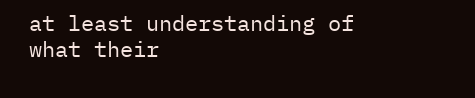at least understanding of what their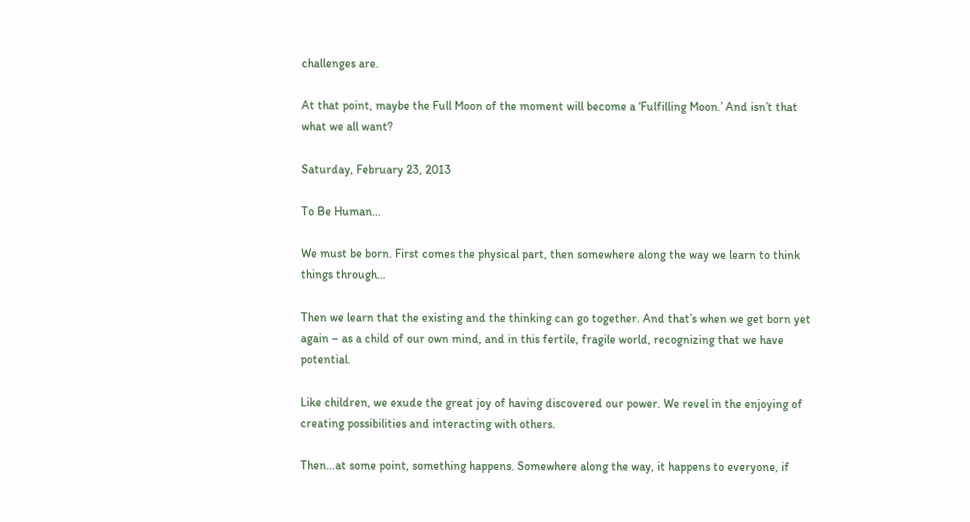challenges are.

At that point, maybe the Full Moon of the moment will become a ‘Fulfilling Moon.’ And isn’t that what we all want?

Saturday, February 23, 2013

To Be Human…

We must be born. First comes the physical part, then somewhere along the way we learn to think things through…

Then we learn that the existing and the thinking can go together. And that’s when we get born yet again – as a child of our own mind, and in this fertile, fragile world, recognizing that we have potential.

Like children, we exude the great joy of having discovered our power. We revel in the enjoying of creating possibilities and interacting with others.

Then…at some point, something happens. Somewhere along the way, it happens to everyone, if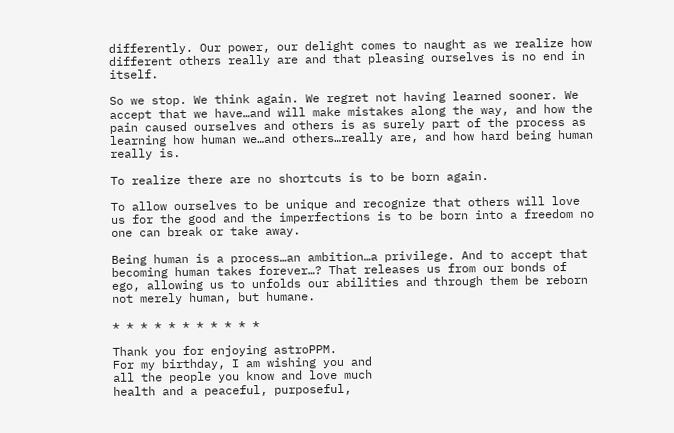differently. Our power, our delight comes to naught as we realize how different others really are and that pleasing ourselves is no end in itself.

So we stop. We think again. We regret not having learned sooner. We accept that we have…and will make mistakes along the way, and how the pain caused ourselves and others is as surely part of the process as learning how human we…and others…really are, and how hard being human really is.

To realize there are no shortcuts is to be born again.

To allow ourselves to be unique and recognize that others will love us for the good and the imperfections is to be born into a freedom no one can break or take away.

Being human is a process…an ambition…a privilege. And to accept that becoming human takes forever…? That releases us from our bonds of ego, allowing us to unfolds our abilities and through them be reborn not merely human, but humane.

* * * * * * * * * * *

Thank you for enjoying astroPPM.
For my birthday, I am wishing you and
all the people you know and love much
health and a peaceful, purposeful,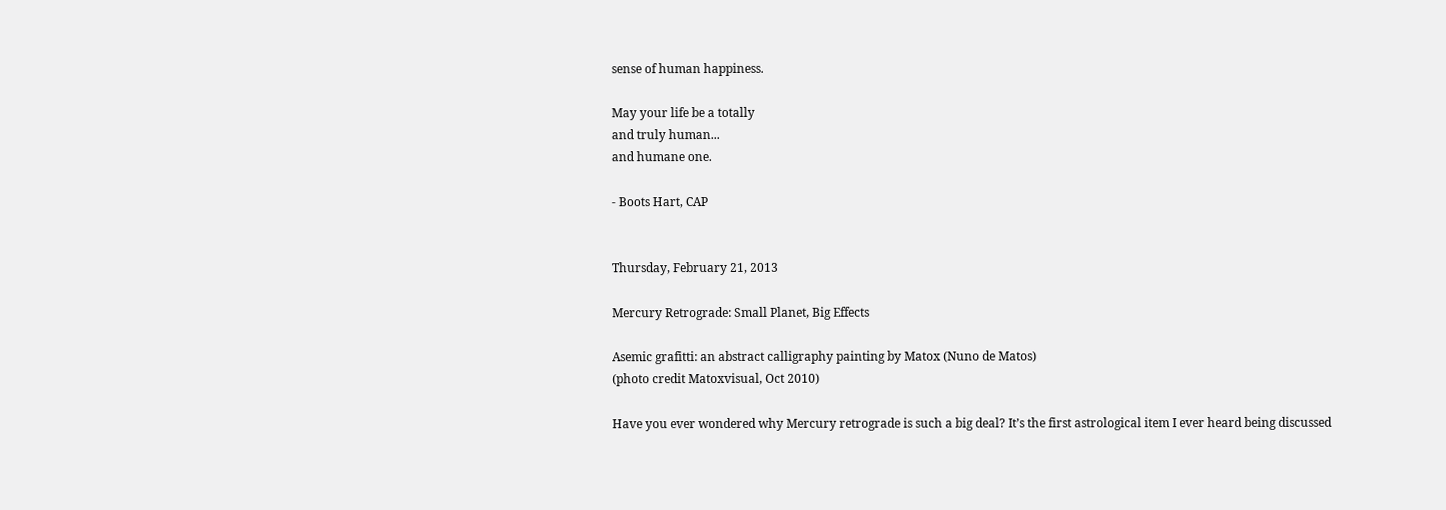sense of human happiness.

May your life be a totally
and truly human...
and humane one.

- Boots Hart, CAP


Thursday, February 21, 2013

Mercury Retrograde: Small Planet, Big Effects

Asemic grafitti: an abstract calligraphy painting by Matox (Nuno de Matos)
(photo credit Matoxvisual, Oct 2010)

Have you ever wondered why Mercury retrograde is such a big deal? It’s the first astrological item I ever heard being discussed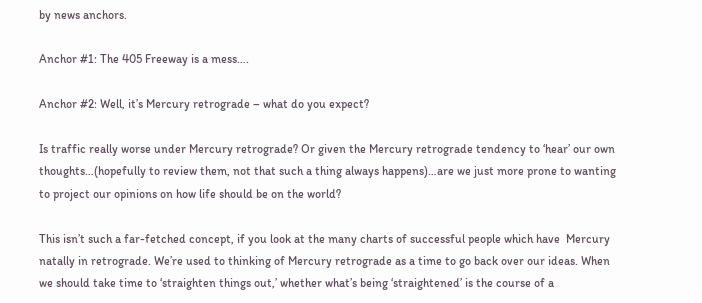by news anchors.

Anchor #1: The 405 Freeway is a mess….

Anchor #2: Well, it’s Mercury retrograde – what do you expect?

Is traffic really worse under Mercury retrograde? Or given the Mercury retrograde tendency to ‘hear’ our own thoughts…(hopefully to review them, not that such a thing always happens)…are we just more prone to wanting to project our opinions on how life should be on the world?

This isn’t such a far-fetched concept, if you look at the many charts of successful people which have  Mercury natally in retrograde. We’re used to thinking of Mercury retrograde as a time to go back over our ideas. When we should take time to ‘straighten things out,’ whether what’s being ‘straightened’ is the course of a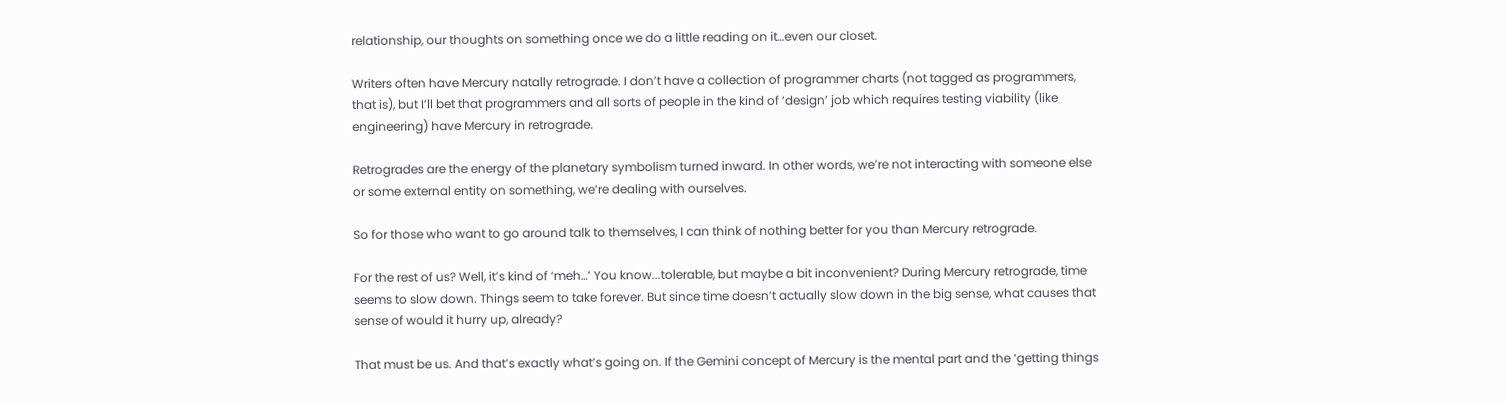relationship, our thoughts on something once we do a little reading on it…even our closet.

Writers often have Mercury natally retrograde. I don’t have a collection of programmer charts (not tagged as programmers, that is), but I’ll bet that programmers and all sorts of people in the kind of ‘design’ job which requires testing viability (like engineering) have Mercury in retrograde.

Retrogrades are the energy of the planetary symbolism turned inward. In other words, we’re not interacting with someone else or some external entity on something, we’re dealing with ourselves.

So for those who want to go around talk to themselves, I can think of nothing better for you than Mercury retrograde.

For the rest of us? Well, it’s kind of ‘meh…’ You know...tolerable, but maybe a bit inconvenient? During Mercury retrograde, time seems to slow down. Things seem to take forever. But since time doesn’t actually slow down in the big sense, what causes that sense of would it hurry up, already?

That must be us. And that’s exactly what’s going on. If the Gemini concept of Mercury is the mental part and the ‘getting things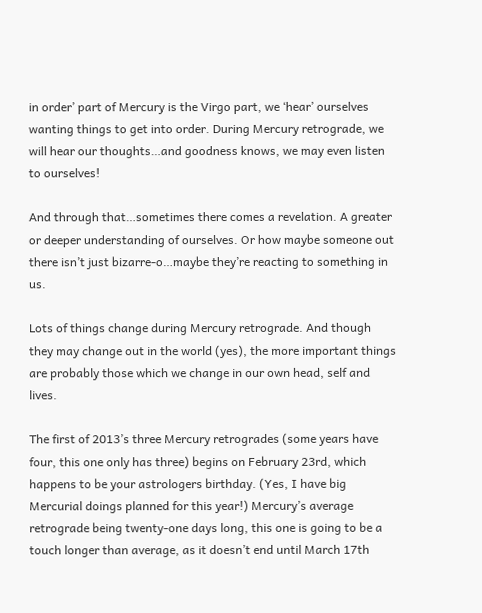in order’ part of Mercury is the Virgo part, we ‘hear’ ourselves wanting things to get into order. During Mercury retrograde, we will hear our thoughts…and goodness knows, we may even listen to ourselves!

And through that…sometimes there comes a revelation. A greater or deeper understanding of ourselves. Or how maybe someone out there isn’t just bizarre-o…maybe they’re reacting to something in us.

Lots of things change during Mercury retrograde. And though they may change out in the world (yes), the more important things are probably those which we change in our own head, self and lives.

The first of 2013’s three Mercury retrogrades (some years have four, this one only has three) begins on February 23rd, which happens to be your astrologers birthday. (Yes, I have big Mercurial doings planned for this year!) Mercury’s average retrograde being twenty-one days long, this one is going to be a touch longer than average, as it doesn’t end until March 17th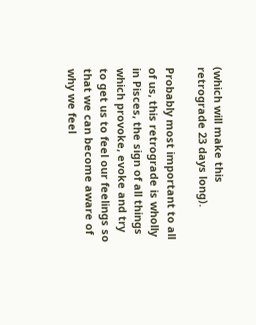(which will make this retrograde 23 days long).

Probably most important to all of us, this retrograde is wholly in Pisces, the sign of all things which provoke, evoke and try to get us to feel our feelings so that we can become aware of why we feel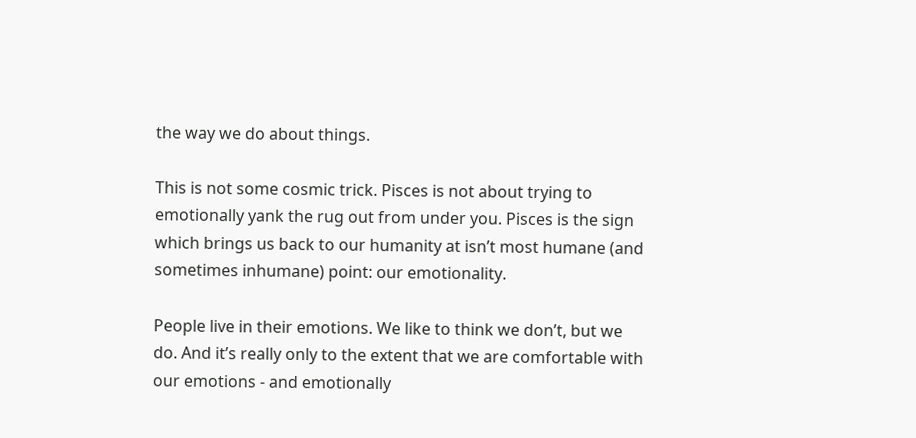the way we do about things.

This is not some cosmic trick. Pisces is not about trying to emotionally yank the rug out from under you. Pisces is the sign which brings us back to our humanity at isn’t most humane (and sometimes inhumane) point: our emotionality.

People live in their emotions. We like to think we don’t, but we do. And it’s really only to the extent that we are comfortable with our emotions - and emotionally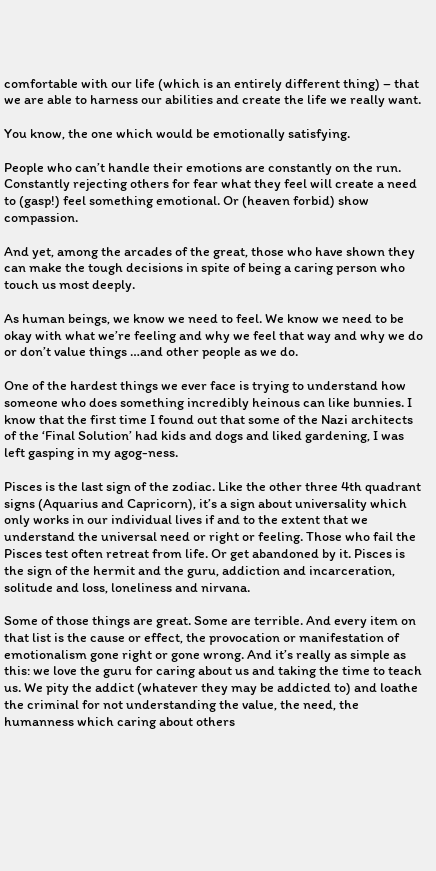comfortable with our life (which is an entirely different thing) – that we are able to harness our abilities and create the life we really want.

You know, the one which would be emotionally satisfying.

People who can’t handle their emotions are constantly on the run. Constantly rejecting others for fear what they feel will create a need to (gasp!) feel something emotional. Or (heaven forbid) show compassion.

And yet, among the arcades of the great, those who have shown they can make the tough decisions in spite of being a caring person who touch us most deeply.

As human beings, we know we need to feel. We know we need to be okay with what we’re feeling and why we feel that way and why we do or don’t value things …and other people as we do.

One of the hardest things we ever face is trying to understand how someone who does something incredibly heinous can like bunnies. I know that the first time I found out that some of the Nazi architects of the ‘Final Solution’ had kids and dogs and liked gardening, I was left gasping in my agog-ness.

Pisces is the last sign of the zodiac. Like the other three 4th quadrant signs (Aquarius and Capricorn), it’s a sign about universality which only works in our individual lives if and to the extent that we understand the universal need or right or feeling. Those who fail the Pisces test often retreat from life. Or get abandoned by it. Pisces is the sign of the hermit and the guru, addiction and incarceration, solitude and loss, loneliness and nirvana.

Some of those things are great. Some are terrible. And every item on that list is the cause or effect, the provocation or manifestation of emotionalism gone right or gone wrong. And it’s really as simple as this: we love the guru for caring about us and taking the time to teach us. We pity the addict (whatever they may be addicted to) and loathe the criminal for not understanding the value, the need, the humanness which caring about others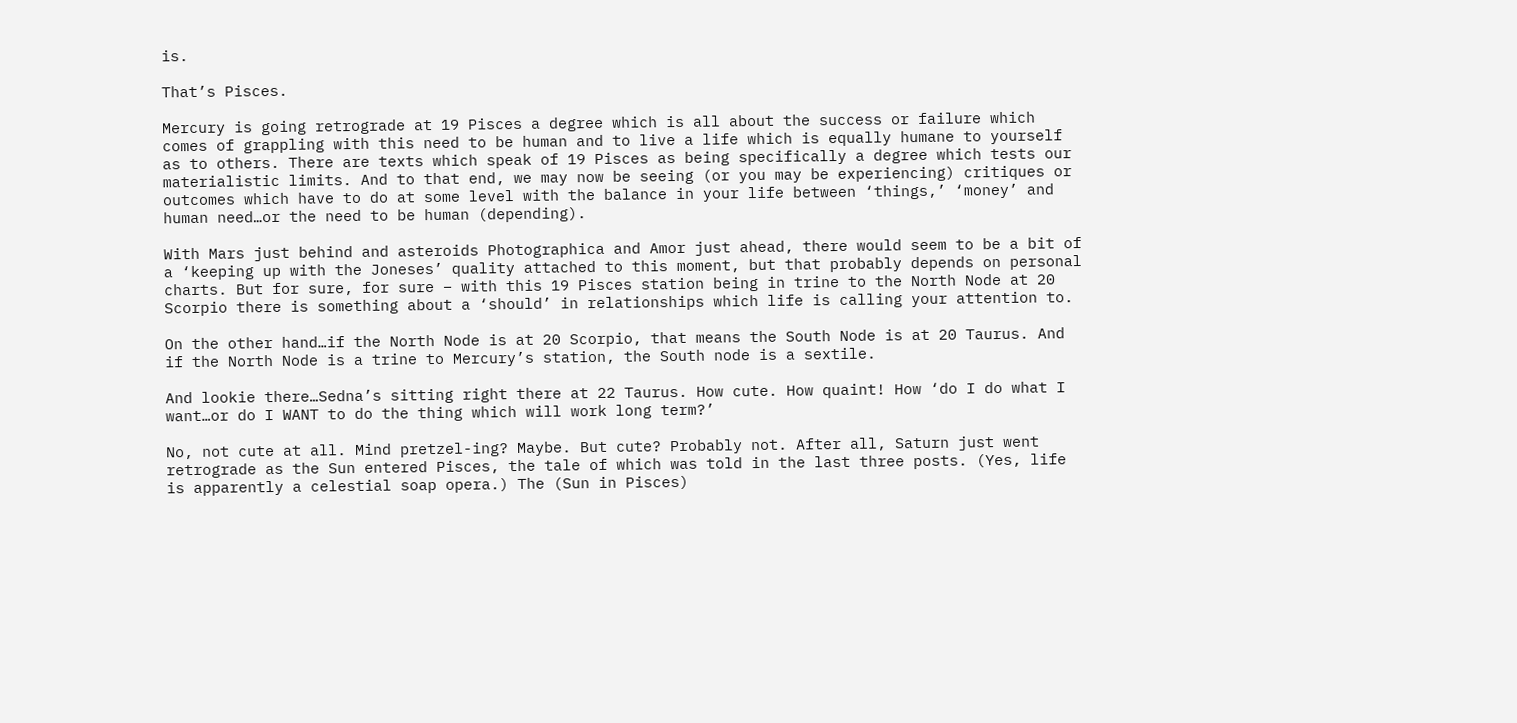is.

That’s Pisces.

Mercury is going retrograde at 19 Pisces a degree which is all about the success or failure which comes of grappling with this need to be human and to live a life which is equally humane to yourself as to others. There are texts which speak of 19 Pisces as being specifically a degree which tests our materialistic limits. And to that end, we may now be seeing (or you may be experiencing) critiques or outcomes which have to do at some level with the balance in your life between ‘things,’ ‘money’ and human need…or the need to be human (depending).

With Mars just behind and asteroids Photographica and Amor just ahead, there would seem to be a bit of a ‘keeping up with the Joneses’ quality attached to this moment, but that probably depends on personal charts. But for sure, for sure – with this 19 Pisces station being in trine to the North Node at 20 Scorpio there is something about a ‘should’ in relationships which life is calling your attention to.

On the other hand…if the North Node is at 20 Scorpio, that means the South Node is at 20 Taurus. And if the North Node is a trine to Mercury’s station, the South node is a sextile.

And lookie there…Sedna’s sitting right there at 22 Taurus. How cute. How quaint! How ‘do I do what I want…or do I WANT to do the thing which will work long term?’

No, not cute at all. Mind pretzel-ing? Maybe. But cute? Probably not. After all, Saturn just went retrograde as the Sun entered Pisces, the tale of which was told in the last three posts. (Yes, life is apparently a celestial soap opera.) The (Sun in Pisces)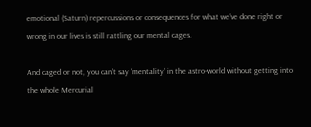emotional (Saturn) repercussions or consequences for what we’ve done right or wrong in our lives is still rattling our mental cages.

And caged or not, you can’t say ‘mentality’ in the astro-world without getting into the whole Mercurial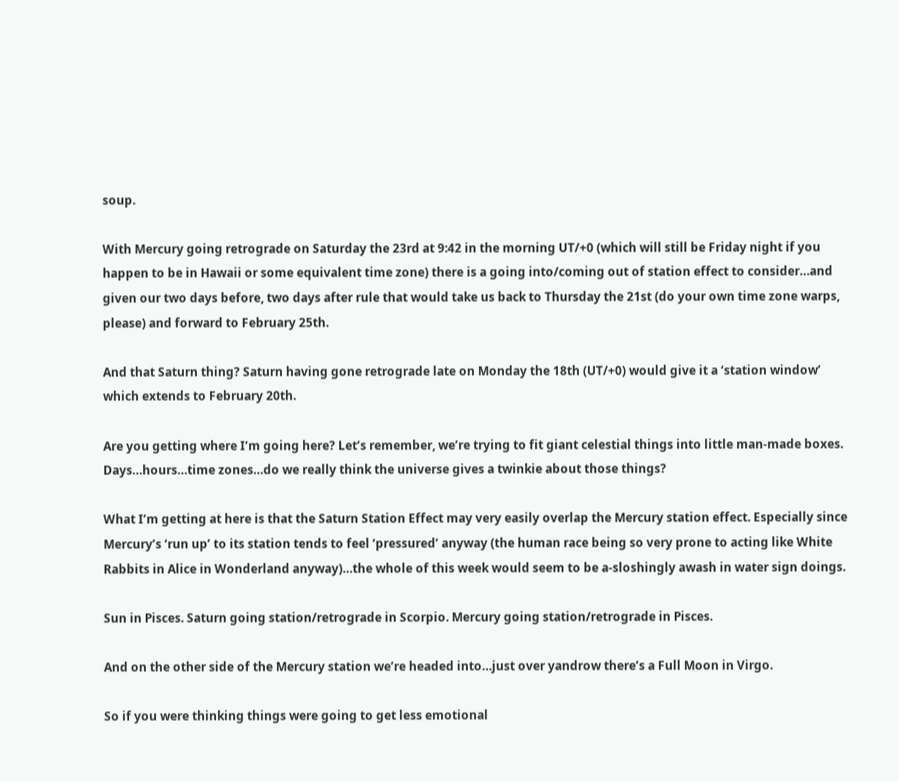soup.

With Mercury going retrograde on Saturday the 23rd at 9:42 in the morning UT/+0 (which will still be Friday night if you happen to be in Hawaii or some equivalent time zone) there is a going into/coming out of station effect to consider…and given our two days before, two days after rule that would take us back to Thursday the 21st (do your own time zone warps, please) and forward to February 25th.

And that Saturn thing? Saturn having gone retrograde late on Monday the 18th (UT/+0) would give it a ‘station window’ which extends to February 20th.

Are you getting where I’m going here? Let’s remember, we’re trying to fit giant celestial things into little man-made boxes. Days…hours…time zones…do we really think the universe gives a twinkie about those things?

What I’m getting at here is that the Saturn Station Effect may very easily overlap the Mercury station effect. Especially since Mercury’s ‘run up’ to its station tends to feel ‘pressured’ anyway (the human race being so very prone to acting like White Rabbits in Alice in Wonderland anyway)…the whole of this week would seem to be a-sloshingly awash in water sign doings.

Sun in Pisces. Saturn going station/retrograde in Scorpio. Mercury going station/retrograde in Pisces.

And on the other side of the Mercury station we’re headed into…just over yandrow there’s a Full Moon in Virgo.

So if you were thinking things were going to get less emotional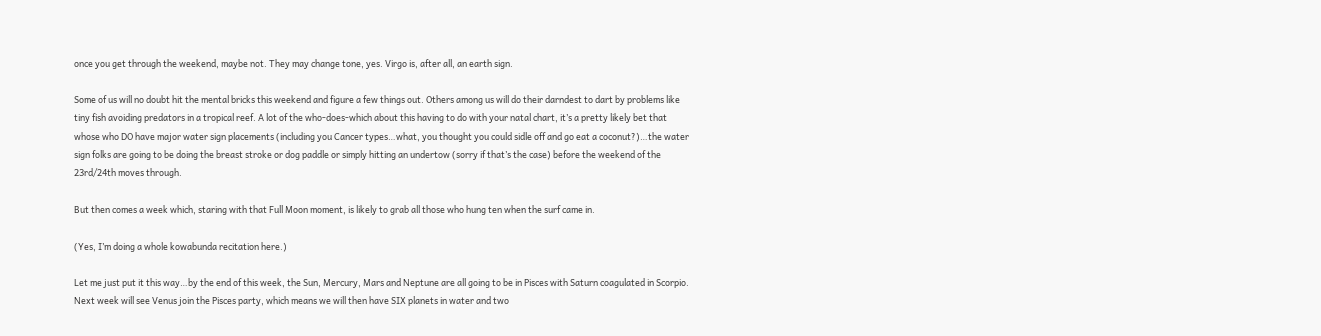once you get through the weekend, maybe not. They may change tone, yes. Virgo is, after all, an earth sign.

Some of us will no doubt hit the mental bricks this weekend and figure a few things out. Others among us will do their darndest to dart by problems like tiny fish avoiding predators in a tropical reef. A lot of the who-does-which about this having to do with your natal chart, it’s a pretty likely bet that whose who DO have major water sign placements (including you Cancer types…what, you thought you could sidle off and go eat a coconut?)…the water sign folks are going to be doing the breast stroke or dog paddle or simply hitting an undertow (sorry if that’s the case) before the weekend of the 23rd/24th moves through.

But then comes a week which, staring with that Full Moon moment, is likely to grab all those who hung ten when the surf came in.

(Yes, I’m doing a whole kowabunda recitation here.)

Let me just put it this way…by the end of this week, the Sun, Mercury, Mars and Neptune are all going to be in Pisces with Saturn coagulated in Scorpio. Next week will see Venus join the Pisces party, which means we will then have SIX planets in water and two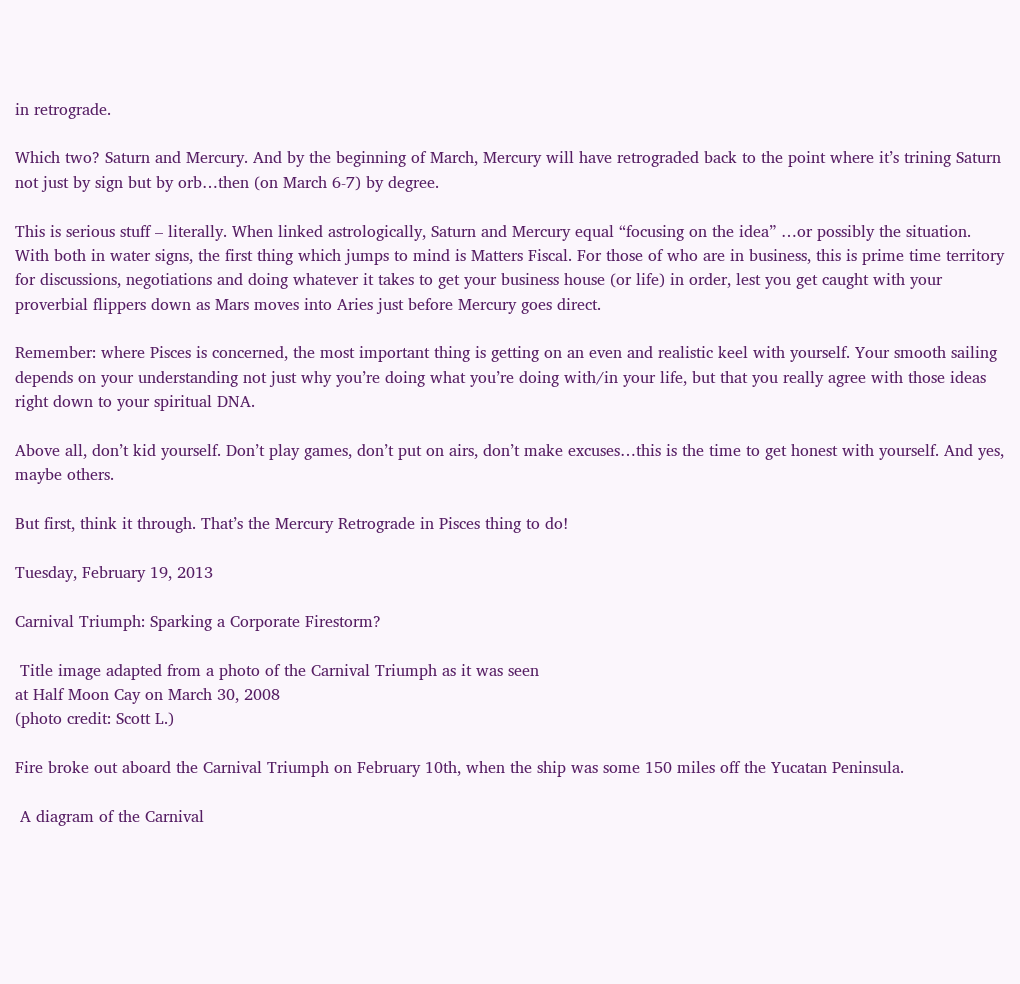in retrograde.

Which two? Saturn and Mercury. And by the beginning of March, Mercury will have retrograded back to the point where it’s trining Saturn not just by sign but by orb…then (on March 6-7) by degree.

This is serious stuff – literally. When linked astrologically, Saturn and Mercury equal “focusing on the idea” …or possibly the situation. With both in water signs, the first thing which jumps to mind is Matters Fiscal. For those of who are in business, this is prime time territory for discussions, negotiations and doing whatever it takes to get your business house (or life) in order, lest you get caught with your proverbial flippers down as Mars moves into Aries just before Mercury goes direct.

Remember: where Pisces is concerned, the most important thing is getting on an even and realistic keel with yourself. Your smooth sailing depends on your understanding not just why you’re doing what you’re doing with/in your life, but that you really agree with those ideas right down to your spiritual DNA.

Above all, don’t kid yourself. Don’t play games, don’t put on airs, don’t make excuses…this is the time to get honest with yourself. And yes, maybe others.

But first, think it through. That’s the Mercury Retrograde in Pisces thing to do!

Tuesday, February 19, 2013

Carnival Triumph: Sparking a Corporate Firestorm?

 Title image adapted from a photo of the Carnival Triumph as it was seen
at Half Moon Cay on March 30, 2008
(photo credit: Scott L.)

Fire broke out aboard the Carnival Triumph on February 10th, when the ship was some 150 miles off the Yucatan Peninsula.

 A diagram of the Carnival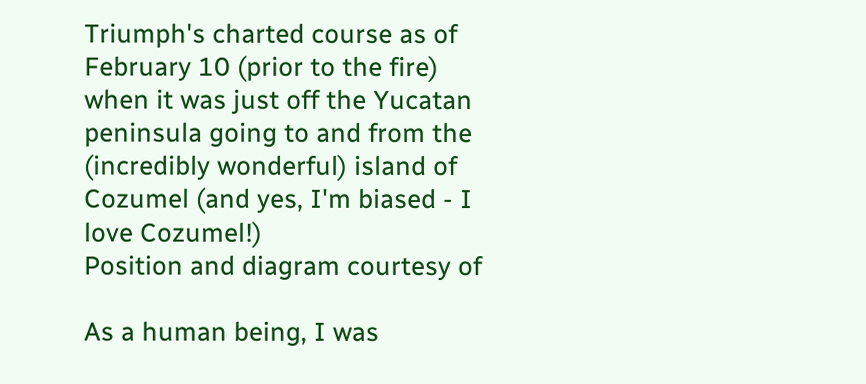Triumph's charted course as of February 10 (prior to the fire) when it was just off the Yucatan peninsula going to and from the (incredibly wonderful) island of Cozumel (and yes, I'm biased - I love Cozumel!)
Position and diagram courtesy of

As a human being, I was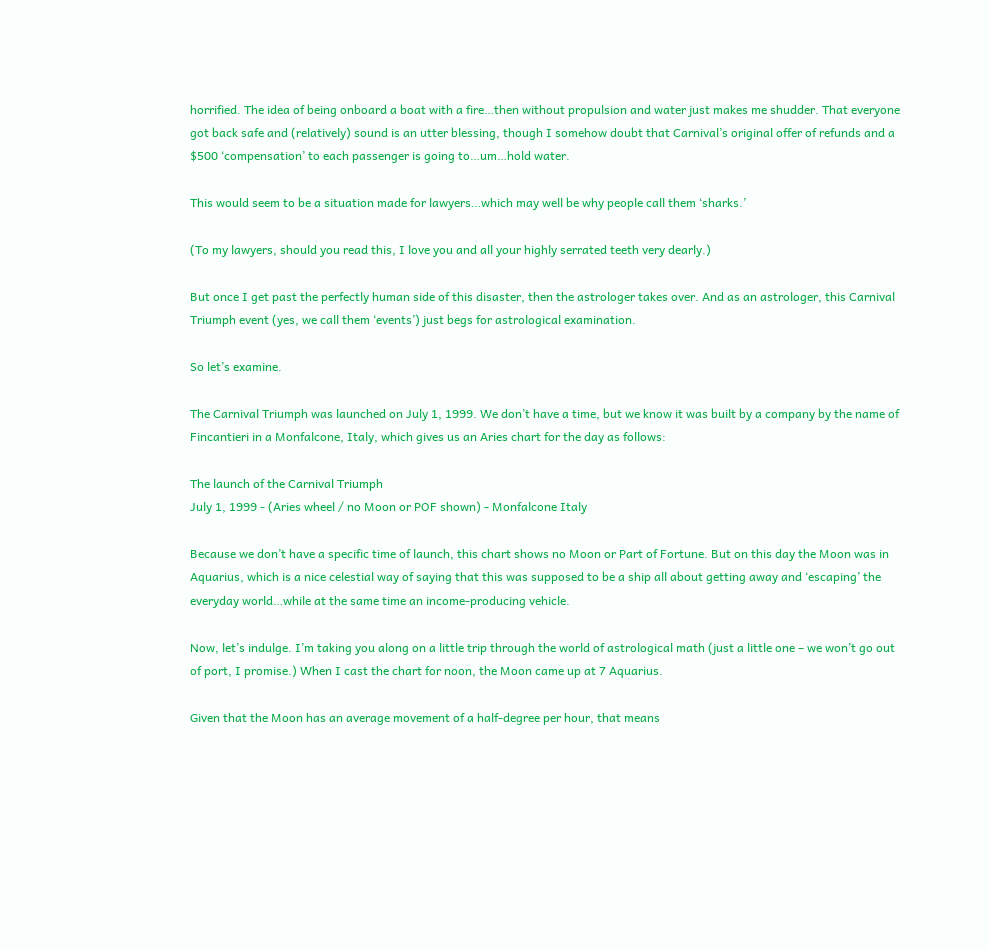horrified. The idea of being onboard a boat with a fire…then without propulsion and water just makes me shudder. That everyone got back safe and (relatively) sound is an utter blessing, though I somehow doubt that Carnival’s original offer of refunds and a $500 ‘compensation’ to each passenger is going to…um…hold water.

This would seem to be a situation made for lawyers…which may well be why people call them ‘sharks.’

(To my lawyers, should you read this, I love you and all your highly serrated teeth very dearly.)

But once I get past the perfectly human side of this disaster, then the astrologer takes over. And as an astrologer, this Carnival Triumph event (yes, we call them ‘events’) just begs for astrological examination.

So let’s examine.

The Carnival Triumph was launched on July 1, 1999. We don’t have a time, but we know it was built by a company by the name of Fincantieri in a Monfalcone, Italy, which gives us an Aries chart for the day as follows:

The launch of the Carnival Triumph
July 1, 1999 - (Aries wheel / no Moon or POF shown) - Monfalcone Italy

Because we don’t have a specific time of launch, this chart shows no Moon or Part of Fortune. But on this day the Moon was in Aquarius, which is a nice celestial way of saying that this was supposed to be a ship all about getting away and ‘escaping’ the everyday world…while at the same time an income-producing vehicle.

Now, let’s indulge. I’m taking you along on a little trip through the world of astrological math (just a little one – we won’t go out of port, I promise.) When I cast the chart for noon, the Moon came up at 7 Aquarius.

Given that the Moon has an average movement of a half-degree per hour, that means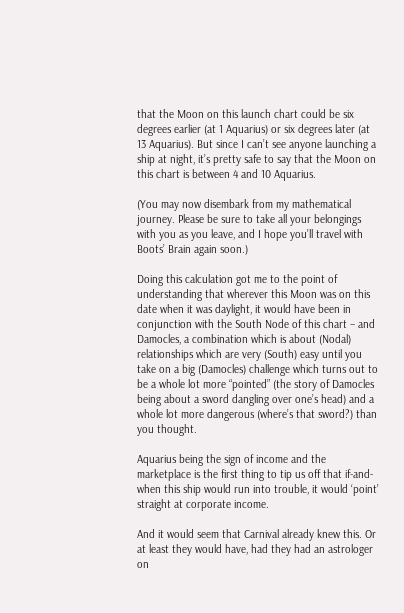that the Moon on this launch chart could be six degrees earlier (at 1 Aquarius) or six degrees later (at 13 Aquarius). But since I can’t see anyone launching a ship at night, it’s pretty safe to say that the Moon on this chart is between 4 and 10 Aquarius.

(You may now disembark from my mathematical journey. Please be sure to take all your belongings with you as you leave, and I hope you’ll travel with Boots’ Brain again soon.)

Doing this calculation got me to the point of understanding that wherever this Moon was on this date when it was daylight, it would have been in conjunction with the South Node of this chart – and Damocles, a combination which is about (Nodal) relationships which are very (South) easy until you take on a big (Damocles) challenge which turns out to be a whole lot more “pointed” (the story of Damocles being about a sword dangling over one’s head) and a whole lot more dangerous (where’s that sword?) than you thought.

Aquarius being the sign of income and the marketplace is the first thing to tip us off that if-and-when this ship would run into trouble, it would ‘point’ straight at corporate income.

And it would seem that Carnival already knew this. Or at least they would have, had they had an astrologer on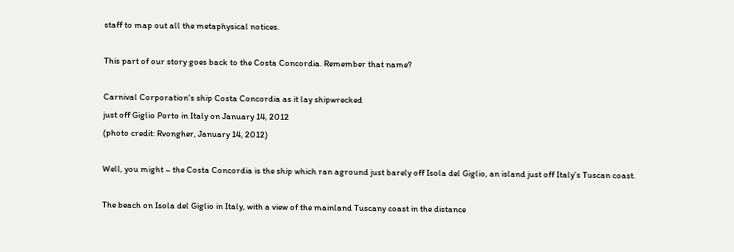staff to map out all the metaphysical notices.

This part of our story goes back to the Costa Concordia. Remember that name?

Carnival Corporation's ship Costa Concordia as it lay shipwrecked
just off Giglio Porto in Italy on January 14, 2012
(photo credit: Rvongher, January 14, 2012)

Well, you might – the Costa Concordia is the ship which ran aground just barely off Isola del Giglio, an island just off Italy’s Tuscan coast.

The beach on Isola del Giglio in Italy, with a view of the mainland Tuscany coast in the distance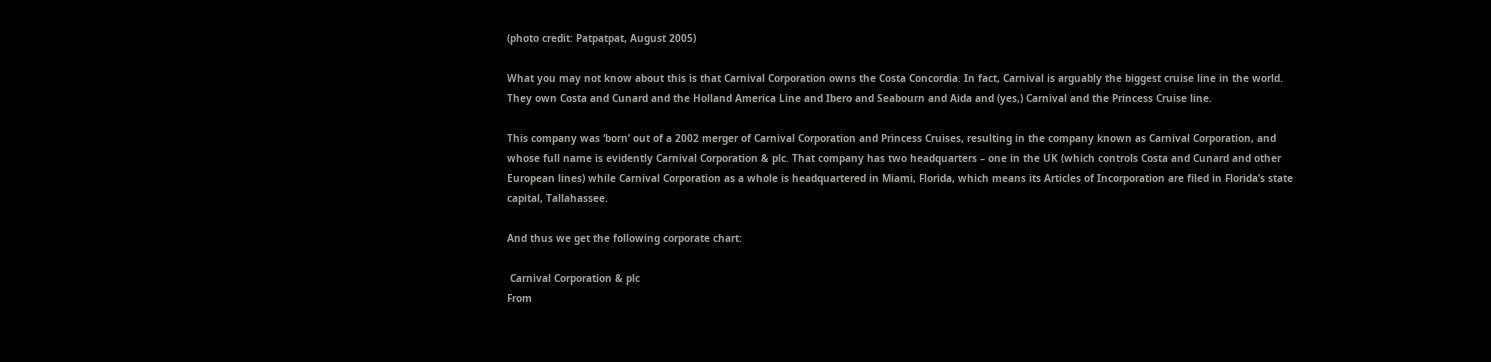(photo credit: Patpatpat, August 2005)

What you may not know about this is that Carnival Corporation owns the Costa Concordia. In fact, Carnival is arguably the biggest cruise line in the world. They own Costa and Cunard and the Holland America Line and Ibero and Seabourn and Aida and (yes,) Carnival and the Princess Cruise line.

This company was ‘born’ out of a 2002 merger of Carnival Corporation and Princess Cruises, resulting in the company known as Carnival Corporation, and whose full name is evidently Carnival Corporation & plc. That company has two headquarters – one in the UK (which controls Costa and Cunard and other European lines) while Carnival Corporation as a whole is headquartered in Miami, Florida, which means its Articles of Incorporation are filed in Florida’s state capital, Tallahassee.

And thus we get the following corporate chart:

 Carnival Corporation & plc
From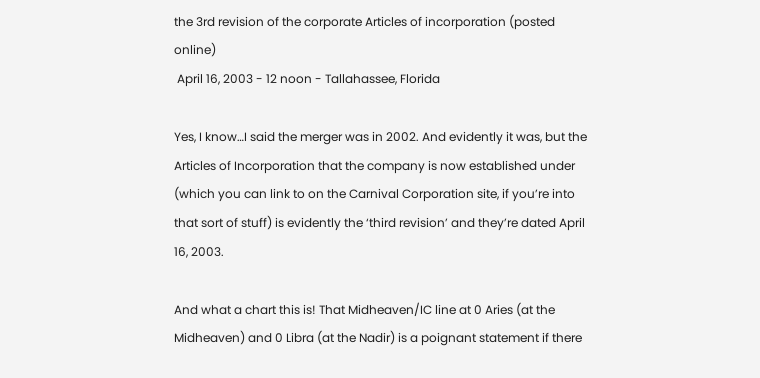the 3rd revision of the corporate Articles of incorporation (posted online)
 April 16, 2003 - 12 noon - Tallahassee, Florida

Yes, I know…I said the merger was in 2002. And evidently it was, but the Articles of Incorporation that the company is now established under (which you can link to on the Carnival Corporation site, if you’re into that sort of stuff) is evidently the ‘third revision’ and they’re dated April 16, 2003.

And what a chart this is! That Midheaven/IC line at 0 Aries (at the Midheaven) and 0 Libra (at the Nadir) is a poignant statement if there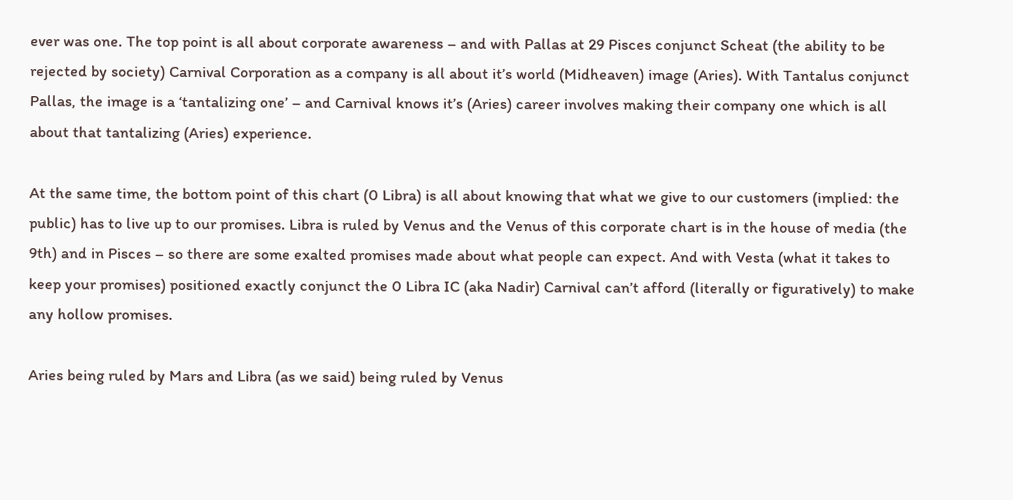ever was one. The top point is all about corporate awareness – and with Pallas at 29 Pisces conjunct Scheat (the ability to be rejected by society) Carnival Corporation as a company is all about it’s world (Midheaven) image (Aries). With Tantalus conjunct Pallas, the image is a ‘tantalizing one’ – and Carnival knows it’s (Aries) career involves making their company one which is all about that tantalizing (Aries) experience.

At the same time, the bottom point of this chart (0 Libra) is all about knowing that what we give to our customers (implied: the public) has to live up to our promises. Libra is ruled by Venus and the Venus of this corporate chart is in the house of media (the 9th) and in Pisces – so there are some exalted promises made about what people can expect. And with Vesta (what it takes to keep your promises) positioned exactly conjunct the 0 Libra IC (aka Nadir) Carnival can’t afford (literally or figuratively) to make any hollow promises.

Aries being ruled by Mars and Libra (as we said) being ruled by Venus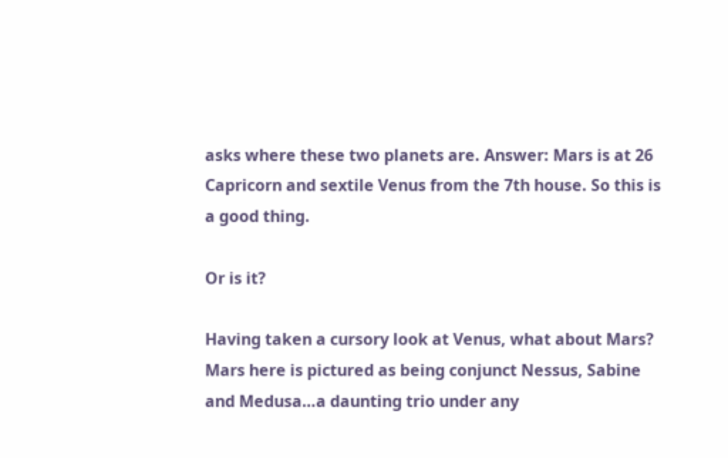asks where these two planets are. Answer: Mars is at 26 Capricorn and sextile Venus from the 7th house. So this is a good thing.

Or is it?

Having taken a cursory look at Venus, what about Mars? Mars here is pictured as being conjunct Nessus, Sabine and Medusa…a daunting trio under any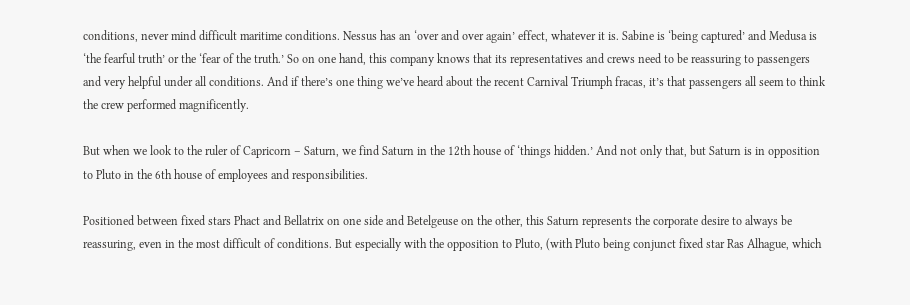conditions, never mind difficult maritime conditions. Nessus has an ‘over and over again’ effect, whatever it is. Sabine is ‘being captured’ and Medusa is ‘the fearful truth’ or the ‘fear of the truth.’ So on one hand, this company knows that its representatives and crews need to be reassuring to passengers and very helpful under all conditions. And if there’s one thing we’ve heard about the recent Carnival Triumph fracas, it’s that passengers all seem to think the crew performed magnificently.

But when we look to the ruler of Capricorn – Saturn, we find Saturn in the 12th house of ‘things hidden.’ And not only that, but Saturn is in opposition to Pluto in the 6th house of employees and responsibilities.

Positioned between fixed stars Phact and Bellatrix on one side and Betelgeuse on the other, this Saturn represents the corporate desire to always be reassuring, even in the most difficult of conditions. But especially with the opposition to Pluto, (with Pluto being conjunct fixed star Ras Alhague, which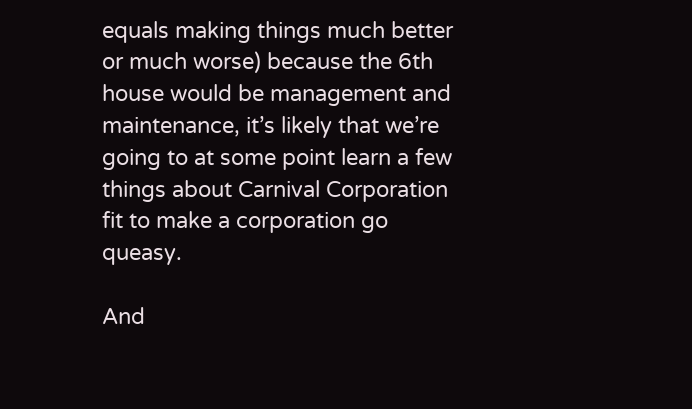equals making things much better or much worse) because the 6th house would be management and maintenance, it’s likely that we’re going to at some point learn a few things about Carnival Corporation fit to make a corporation go queasy.

And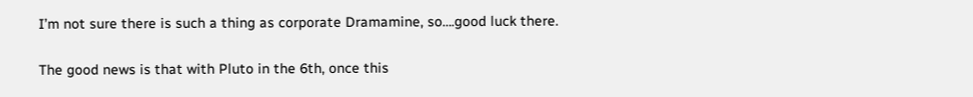I’m not sure there is such a thing as corporate Dramamine, so….good luck there.

The good news is that with Pluto in the 6th, once this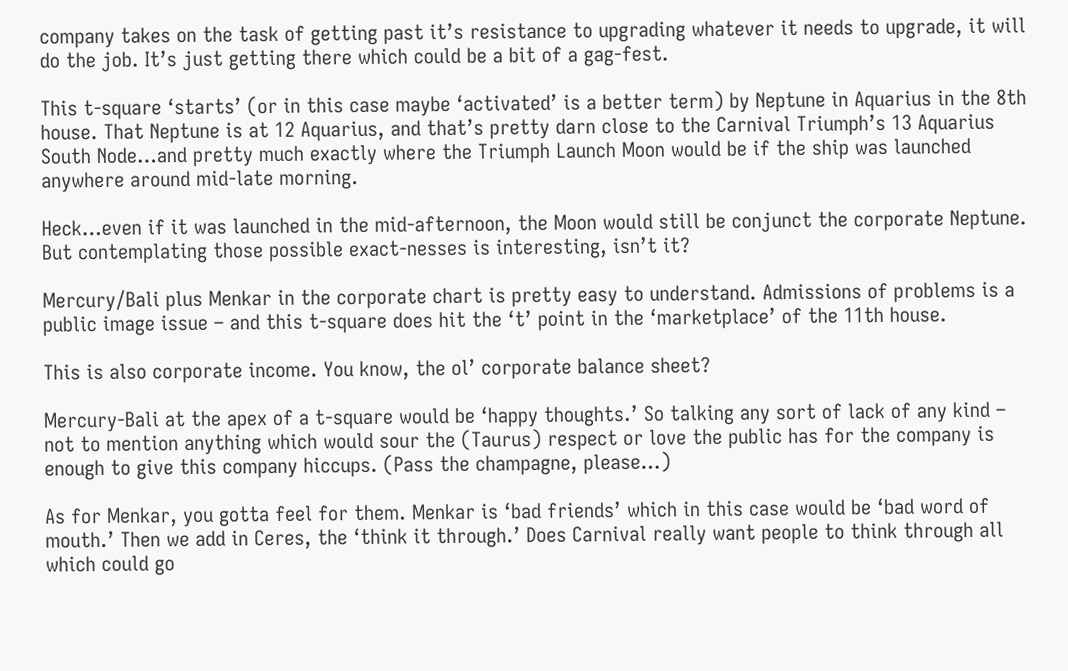company takes on the task of getting past it’s resistance to upgrading whatever it needs to upgrade, it will do the job. It’s just getting there which could be a bit of a gag-fest.

This t-square ‘starts’ (or in this case maybe ‘activated’ is a better term) by Neptune in Aquarius in the 8th house. That Neptune is at 12 Aquarius, and that’s pretty darn close to the Carnival Triumph’s 13 Aquarius South Node…and pretty much exactly where the Triumph Launch Moon would be if the ship was launched anywhere around mid-late morning.

Heck…even if it was launched in the mid-afternoon, the Moon would still be conjunct the corporate Neptune. But contemplating those possible exact-nesses is interesting, isn’t it?

Mercury/Bali plus Menkar in the corporate chart is pretty easy to understand. Admissions of problems is a public image issue – and this t-square does hit the ‘t’ point in the ‘marketplace’ of the 11th house.

This is also corporate income. You know, the ol’ corporate balance sheet?

Mercury-Bali at the apex of a t-square would be ‘happy thoughts.’ So talking any sort of lack of any kind – not to mention anything which would sour the (Taurus) respect or love the public has for the company is enough to give this company hiccups. (Pass the champagne, please…)

As for Menkar, you gotta feel for them. Menkar is ‘bad friends’ which in this case would be ‘bad word of mouth.’ Then we add in Ceres, the ‘think it through.’ Does Carnival really want people to think through all which could go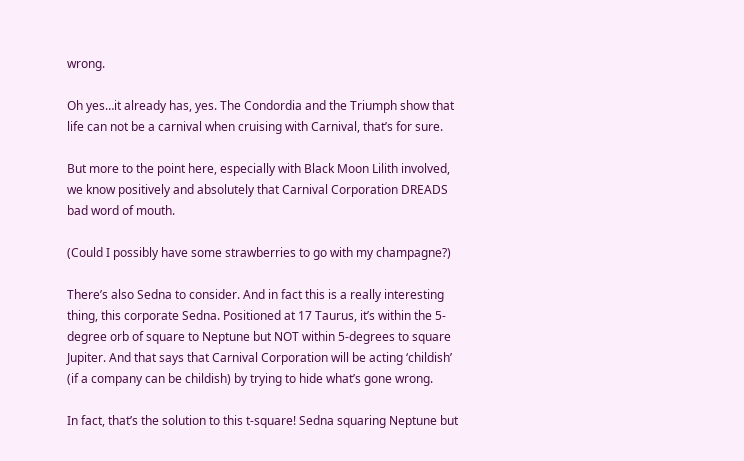wrong.

Oh yes…it already has, yes. The Condordia and the Triumph show that life can not be a carnival when cruising with Carnival, that’s for sure.

But more to the point here, especially with Black Moon Lilith involved, we know positively and absolutely that Carnival Corporation DREADS bad word of mouth.

(Could I possibly have some strawberries to go with my champagne?)

There’s also Sedna to consider. And in fact this is a really interesting thing, this corporate Sedna. Positioned at 17 Taurus, it’s within the 5-degree orb of square to Neptune but NOT within 5-degrees to square Jupiter. And that says that Carnival Corporation will be acting ‘childish’ (if a company can be childish) by trying to hide what’s gone wrong.

In fact, that’s the solution to this t-square! Sedna squaring Neptune but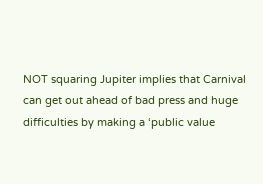NOT squaring Jupiter implies that Carnival can get out ahead of bad press and huge difficulties by making a ‘public value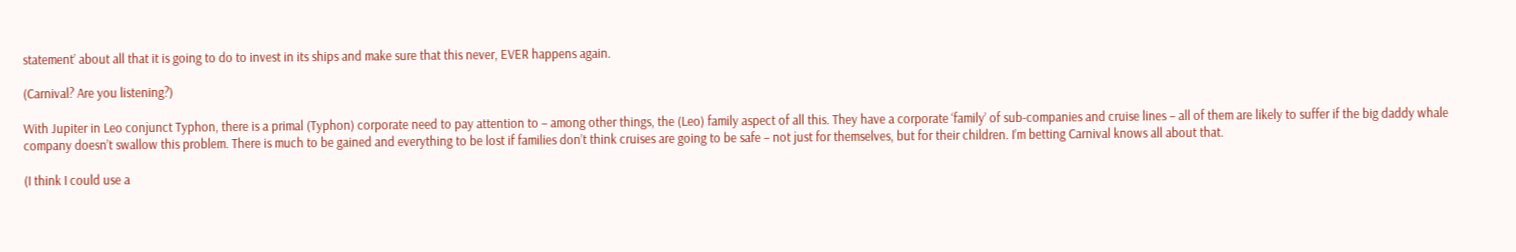statement’ about all that it is going to do to invest in its ships and make sure that this never, EVER happens again.

(Carnival? Are you listening?)

With Jupiter in Leo conjunct Typhon, there is a primal (Typhon) corporate need to pay attention to – among other things, the (Leo) family aspect of all this. They have a corporate ‘family’ of sub-companies and cruise lines – all of them are likely to suffer if the big daddy whale company doesn’t swallow this problem. There is much to be gained and everything to be lost if families don’t think cruises are going to be safe – not just for themselves, but for their children. I’m betting Carnival knows all about that.

(I think I could use a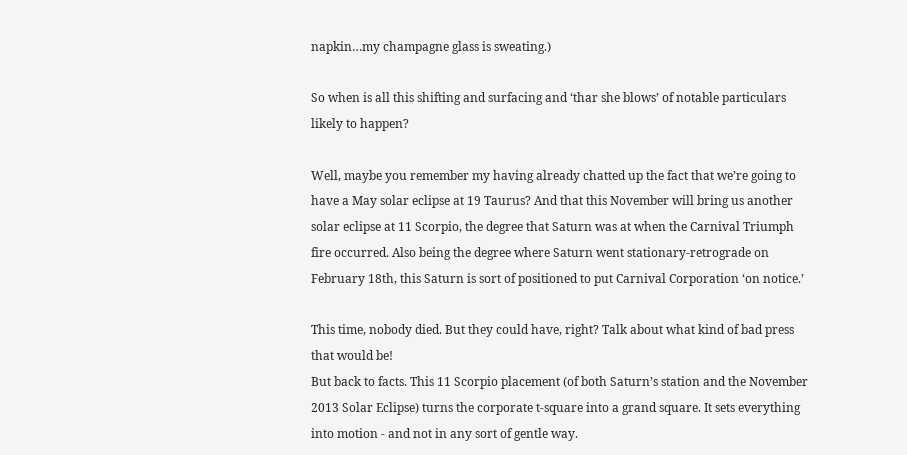napkin…my champagne glass is sweating.)

So when is all this shifting and surfacing and ‘thar she blows’ of notable particulars likely to happen?

Well, maybe you remember my having already chatted up the fact that we’re going to have a May solar eclipse at 19 Taurus? And that this November will bring us another solar eclipse at 11 Scorpio, the degree that Saturn was at when the Carnival Triumph fire occurred. Also being the degree where Saturn went stationary-retrograde on February 18th, this Saturn is sort of positioned to put Carnival Corporation ‘on notice.’

This time, nobody died. But they could have, right? Talk about what kind of bad press that would be!
But back to facts. This 11 Scorpio placement (of both Saturn’s station and the November 2013 Solar Eclipse) turns the corporate t-square into a grand square. It sets everything into motion - and not in any sort of gentle way.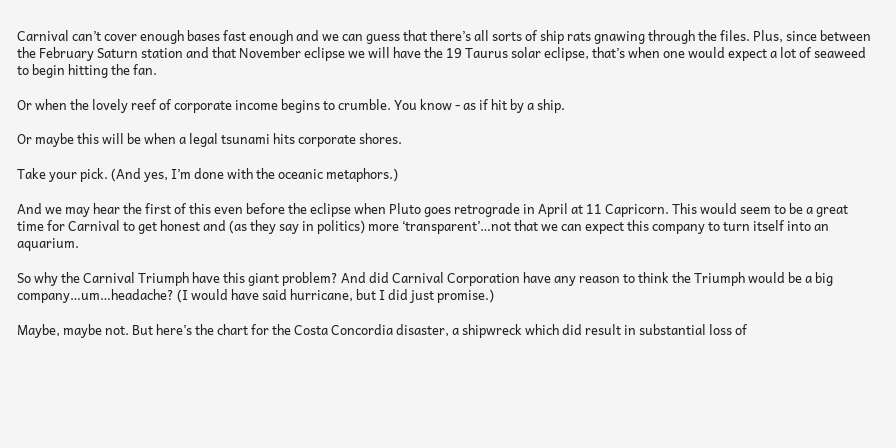Carnival can’t cover enough bases fast enough and we can guess that there’s all sorts of ship rats gnawing through the files. Plus, since between the February Saturn station and that November eclipse we will have the 19 Taurus solar eclipse, that’s when one would expect a lot of seaweed to begin hitting the fan.

Or when the lovely reef of corporate income begins to crumble. You know - as if hit by a ship.

Or maybe this will be when a legal tsunami hits corporate shores.

Take your pick. (And yes, I’m done with the oceanic metaphors.)

And we may hear the first of this even before the eclipse when Pluto goes retrograde in April at 11 Capricorn. This would seem to be a great time for Carnival to get honest and (as they say in politics) more ‘transparent’…not that we can expect this company to turn itself into an aquarium.

So why the Carnival Triumph have this giant problem? And did Carnival Corporation have any reason to think the Triumph would be a big company…um…headache? (I would have said hurricane, but I did just promise.)

Maybe, maybe not. But here’s the chart for the Costa Concordia disaster, a shipwreck which did result in substantial loss of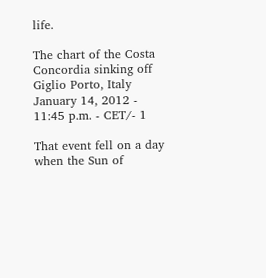life.

The chart of the Costa Concordia sinking off Giglio Porto, Italy
January 14, 2012 - 11:45 p.m. - CET/- 1

That event fell on a day when the Sun of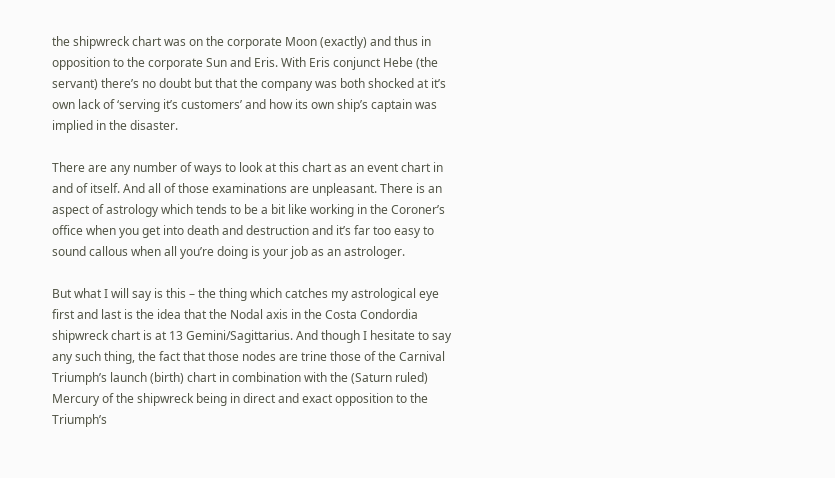the shipwreck chart was on the corporate Moon (exactly) and thus in opposition to the corporate Sun and Eris. With Eris conjunct Hebe (the servant) there’s no doubt but that the company was both shocked at it’s own lack of ‘serving it’s customers’ and how its own ship’s captain was implied in the disaster.

There are any number of ways to look at this chart as an event chart in and of itself. And all of those examinations are unpleasant. There is an aspect of astrology which tends to be a bit like working in the Coroner’s office when you get into death and destruction and it’s far too easy to sound callous when all you’re doing is your job as an astrologer.

But what I will say is this – the thing which catches my astrological eye first and last is the idea that the Nodal axis in the Costa Condordia shipwreck chart is at 13 Gemini/Sagittarius. And though I hesitate to say any such thing, the fact that those nodes are trine those of the Carnival Triumph’s launch (birth) chart in combination with the (Saturn ruled) Mercury of the shipwreck being in direct and exact opposition to the Triumph’s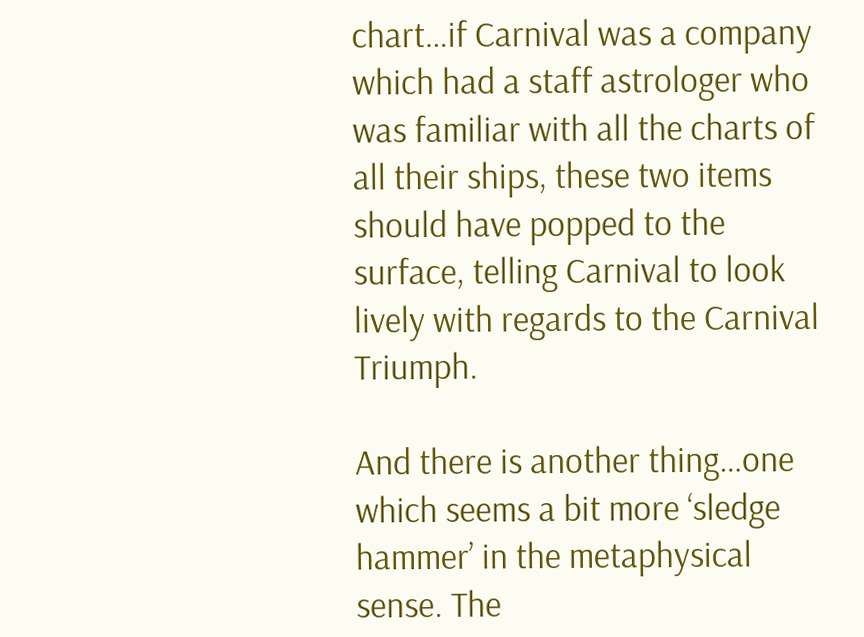chart…if Carnival was a company which had a staff astrologer who was familiar with all the charts of all their ships, these two items should have popped to the surface, telling Carnival to look lively with regards to the Carnival Triumph.

And there is another thing…one which seems a bit more ‘sledge hammer’ in the metaphysical sense. The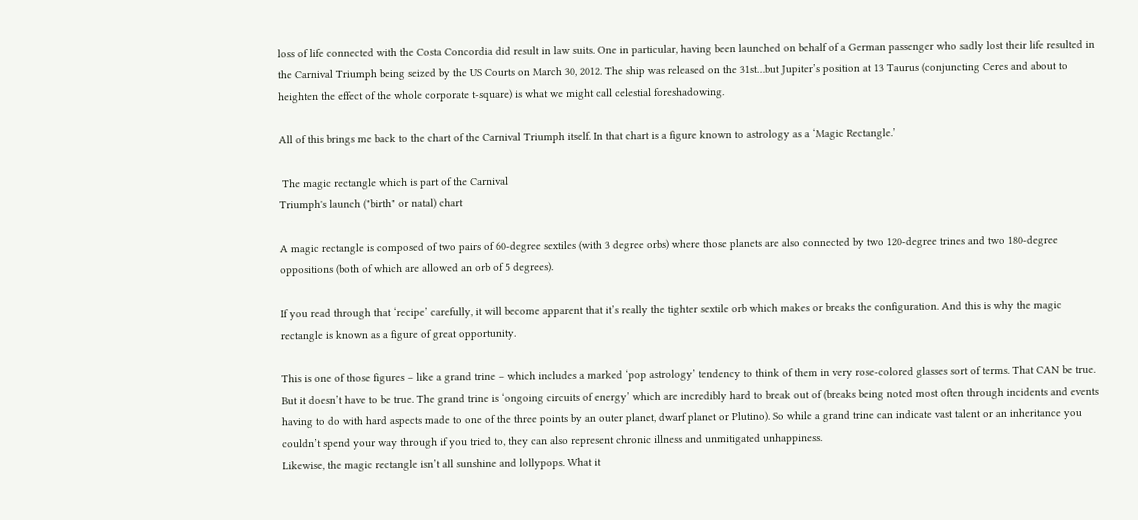loss of life connected with the Costa Concordia did result in law suits. One in particular, having been launched on behalf of a German passenger who sadly lost their life resulted in the Carnival Triumph being seized by the US Courts on March 30, 2012. The ship was released on the 31st…but Jupiter’s position at 13 Taurus (conjuncting Ceres and about to heighten the effect of the whole corporate t-square) is what we might call celestial foreshadowing.

All of this brings me back to the chart of the Carnival Triumph itself. In that chart is a figure known to astrology as a ‘Magic Rectangle.’

 The magic rectangle which is part of the Carnival
Triumph's launch ("birth" or natal) chart

A magic rectangle is composed of two pairs of 60-degree sextiles (with 3 degree orbs) where those planets are also connected by two 120-degree trines and two 180-degree oppositions (both of which are allowed an orb of 5 degrees).

If you read through that ‘recipe’ carefully, it will become apparent that it’s really the tighter sextile orb which makes or breaks the configuration. And this is why the magic rectangle is known as a figure of great opportunity.

This is one of those figures – like a grand trine – which includes a marked ‘pop astrology’ tendency to think of them in very rose-colored glasses sort of terms. That CAN be true. But it doesn’t have to be true. The grand trine is ‘ongoing circuits of energy’ which are incredibly hard to break out of (breaks being noted most often through incidents and events having to do with hard aspects made to one of the three points by an outer planet, dwarf planet or Plutino). So while a grand trine can indicate vast talent or an inheritance you couldn’t spend your way through if you tried to, they can also represent chronic illness and unmitigated unhappiness.
Likewise, the magic rectangle isn’t all sunshine and lollypops. What it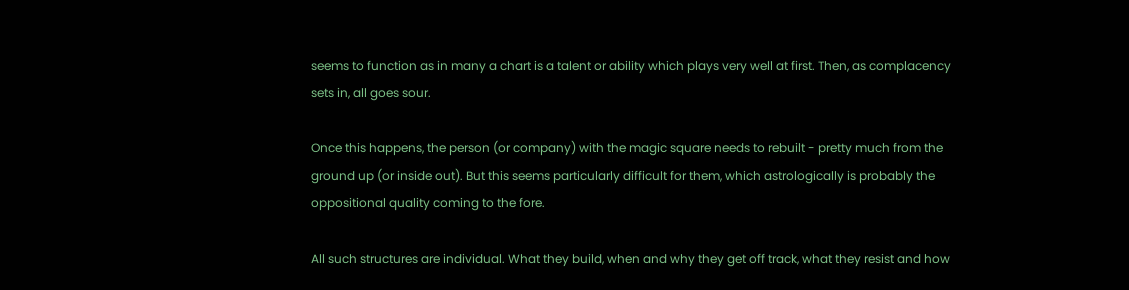seems to function as in many a chart is a talent or ability which plays very well at first. Then, as complacency sets in, all goes sour.

Once this happens, the person (or company) with the magic square needs to rebuilt - pretty much from the ground up (or inside out). But this seems particularly difficult for them, which astrologically is probably the oppositional quality coming to the fore.

All such structures are individual. What they build, when and why they get off track, what they resist and how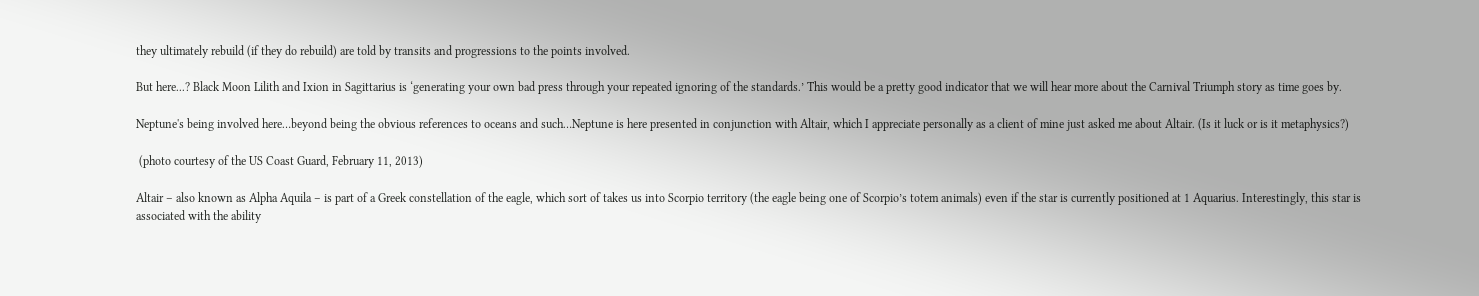they ultimately rebuild (if they do rebuild) are told by transits and progressions to the points involved.

But here...? Black Moon Lilith and Ixion in Sagittarius is ‘generating your own bad press through your repeated ignoring of the standards.’ This would be a pretty good indicator that we will hear more about the Carnival Triumph story as time goes by.

Neptune's being involved here…beyond being the obvious references to oceans and such…Neptune is here presented in conjunction with Altair, which I appreciate personally as a client of mine just asked me about Altair. (Is it luck or is it metaphysics?)

 (photo courtesy of the US Coast Guard, February 11, 2013)

Altair – also known as Alpha Aquila – is part of a Greek constellation of the eagle, which sort of takes us into Scorpio territory (the eagle being one of Scorpio’s totem animals) even if the star is currently positioned at 1 Aquarius. Interestingly, this star is associated with the ability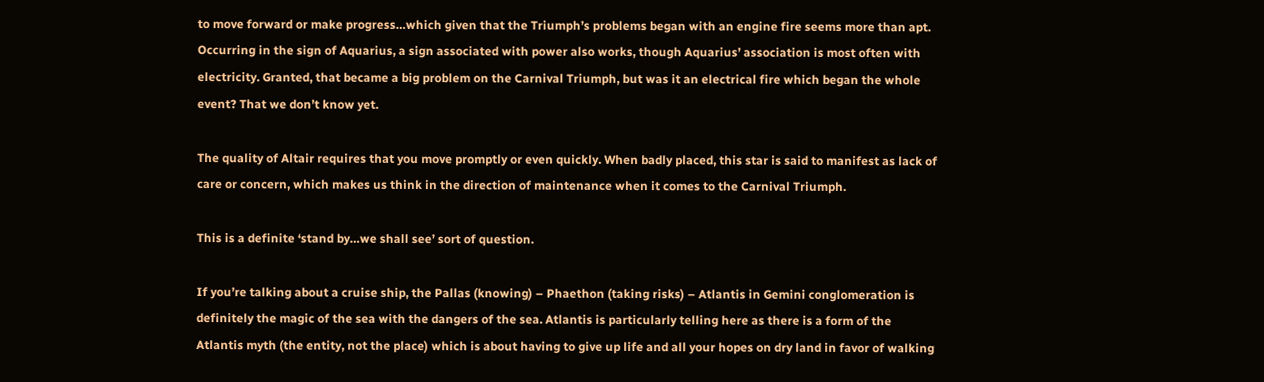to move forward or make progress…which given that the Triumph’s problems began with an engine fire seems more than apt. Occurring in the sign of Aquarius, a sign associated with power also works, though Aquarius’ association is most often with electricity. Granted, that became a big problem on the Carnival Triumph, but was it an electrical fire which began the whole event? That we don’t know yet.

The quality of Altair requires that you move promptly or even quickly. When badly placed, this star is said to manifest as lack of care or concern, which makes us think in the direction of maintenance when it comes to the Carnival Triumph.

This is a definite ‘stand by…we shall see’ sort of question.

If you’re talking about a cruise ship, the Pallas (knowing) – Phaethon (taking risks) – Atlantis in Gemini conglomeration is definitely the magic of the sea with the dangers of the sea. Atlantis is particularly telling here as there is a form of the Atlantis myth (the entity, not the place) which is about having to give up life and all your hopes on dry land in favor of walking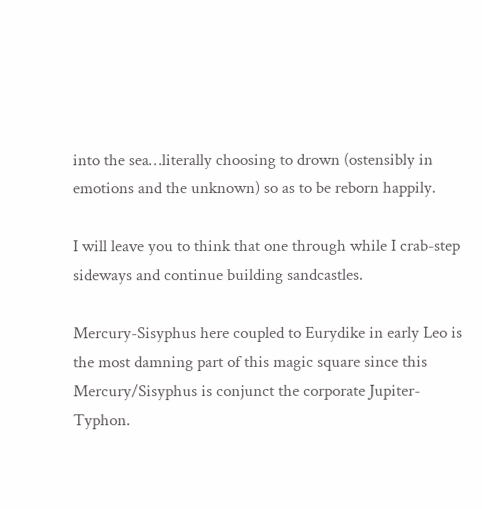into the sea…literally choosing to drown (ostensibly in emotions and the unknown) so as to be reborn happily.

I will leave you to think that one through while I crab-step sideways and continue building sandcastles.

Mercury-Sisyphus here coupled to Eurydike in early Leo is the most damning part of this magic square since this Mercury/Sisyphus is conjunct the corporate Jupiter-Typhon.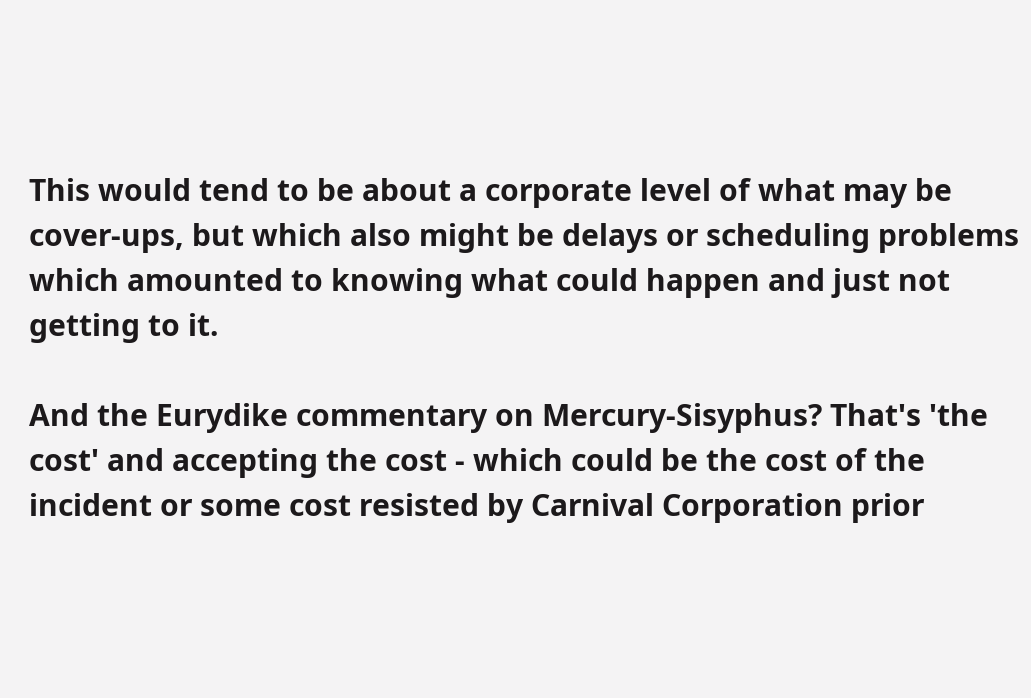This would tend to be about a corporate level of what may be cover-ups, but which also might be delays or scheduling problems which amounted to knowing what could happen and just not getting to it.

And the Eurydike commentary on Mercury-Sisyphus? That's 'the cost' and accepting the cost - which could be the cost of the incident or some cost resisted by Carnival Corporation prior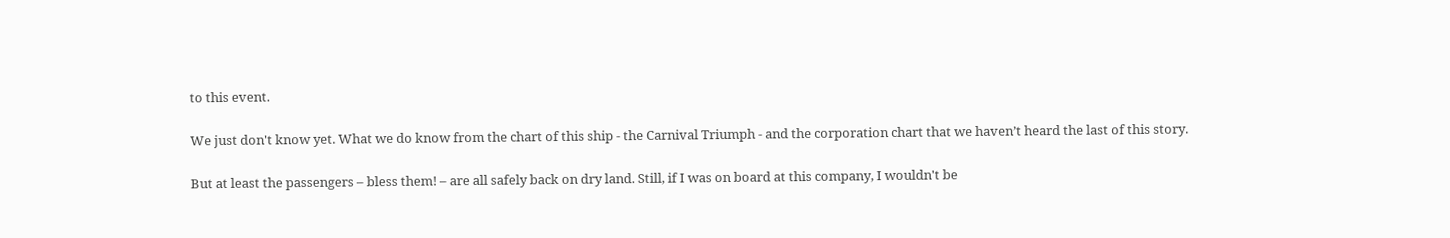to this event.

We just don't know yet. What we do know from the chart of this ship - the Carnival Triumph - and the corporation chart that we haven’t heard the last of this story.

But at least the passengers – bless them! – are all safely back on dry land. Still, if I was on board at this company, I wouldn't be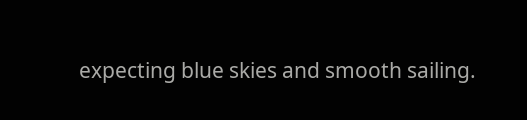expecting blue skies and smooth sailing.